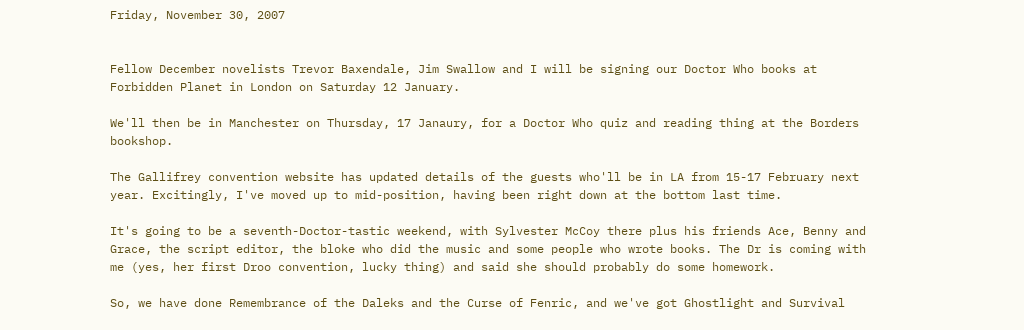Friday, November 30, 2007


Fellow December novelists Trevor Baxendale, Jim Swallow and I will be signing our Doctor Who books at Forbidden Planet in London on Saturday 12 January.

We'll then be in Manchester on Thursday, 17 Janaury, for a Doctor Who quiz and reading thing at the Borders bookshop.

The Gallifrey convention website has updated details of the guests who'll be in LA from 15-17 February next year. Excitingly, I've moved up to mid-position, having been right down at the bottom last time.

It's going to be a seventh-Doctor-tastic weekend, with Sylvester McCoy there plus his friends Ace, Benny and Grace, the script editor, the bloke who did the music and some people who wrote books. The Dr is coming with me (yes, her first Droo convention, lucky thing) and said she should probably do some homework.

So, we have done Remembrance of the Daleks and the Curse of Fenric, and we've got Ghostlight and Survival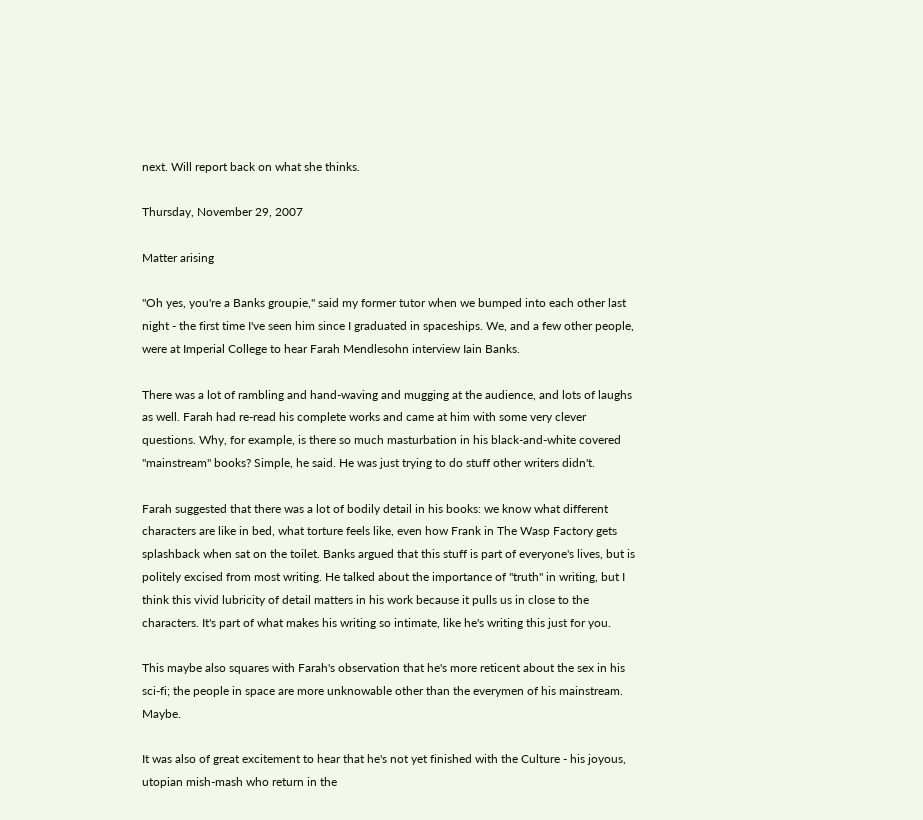next. Will report back on what she thinks.

Thursday, November 29, 2007

Matter arising

"Oh yes, you're a Banks groupie," said my former tutor when we bumped into each other last night - the first time I've seen him since I graduated in spaceships. We, and a few other people, were at Imperial College to hear Farah Mendlesohn interview Iain Banks.

There was a lot of rambling and hand-waving and mugging at the audience, and lots of laughs as well. Farah had re-read his complete works and came at him with some very clever questions. Why, for example, is there so much masturbation in his black-and-white covered "mainstream" books? Simple, he said. He was just trying to do stuff other writers didn't.

Farah suggested that there was a lot of bodily detail in his books: we know what different characters are like in bed, what torture feels like, even how Frank in The Wasp Factory gets splashback when sat on the toilet. Banks argued that this stuff is part of everyone's lives, but is politely excised from most writing. He talked about the importance of "truth" in writing, but I think this vivid lubricity of detail matters in his work because it pulls us in close to the characters. It's part of what makes his writing so intimate, like he's writing this just for you.

This maybe also squares with Farah's observation that he's more reticent about the sex in his sci-fi; the people in space are more unknowable other than the everymen of his mainstream. Maybe.

It was also of great excitement to hear that he's not yet finished with the Culture - his joyous, utopian mish-mash who return in the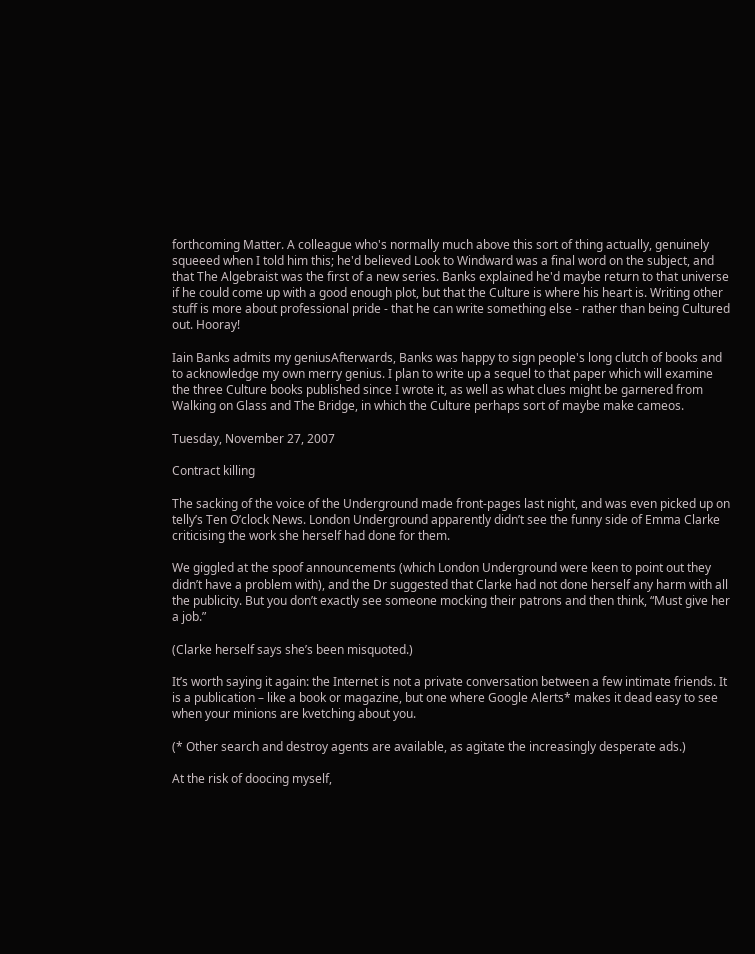forthcoming Matter. A colleague who's normally much above this sort of thing actually, genuinely squeeed when I told him this; he'd believed Look to Windward was a final word on the subject, and that The Algebraist was the first of a new series. Banks explained he'd maybe return to that universe if he could come up with a good enough plot, but that the Culture is where his heart is. Writing other stuff is more about professional pride - that he can write something else - rather than being Cultured out. Hooray!

Iain Banks admits my geniusAfterwards, Banks was happy to sign people's long clutch of books and to acknowledge my own merry genius. I plan to write up a sequel to that paper which will examine the three Culture books published since I wrote it, as well as what clues might be garnered from Walking on Glass and The Bridge, in which the Culture perhaps sort of maybe make cameos.

Tuesday, November 27, 2007

Contract killing

The sacking of the voice of the Underground made front-pages last night, and was even picked up on telly’s Ten O’clock News. London Underground apparently didn’t see the funny side of Emma Clarke criticising the work she herself had done for them.

We giggled at the spoof announcements (which London Underground were keen to point out they didn’t have a problem with), and the Dr suggested that Clarke had not done herself any harm with all the publicity. But you don’t exactly see someone mocking their patrons and then think, “Must give her a job.”

(Clarke herself says she’s been misquoted.)

It’s worth saying it again: the Internet is not a private conversation between a few intimate friends. It is a publication – like a book or magazine, but one where Google Alerts* makes it dead easy to see when your minions are kvetching about you.

(* Other search and destroy agents are available, as agitate the increasingly desperate ads.)

At the risk of doocing myself,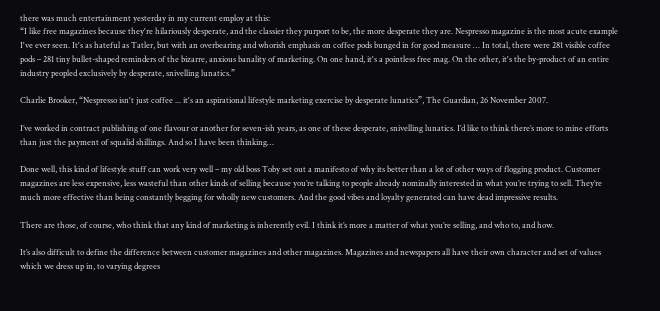there was much entertainment yesterday in my current employ at this:
“I like free magazines because they're hilariously desperate, and the classier they purport to be, the more desperate they are. Nespresso magazine is the most acute example I've ever seen. It's as hateful as Tatler, but with an overbearing and whorish emphasis on coffee pods bunged in for good measure … In total, there were 281 visible coffee pods – 281 tiny bullet-shaped reminders of the bizarre, anxious banality of marketing. On one hand, it's a pointless free mag. On the other, it's the by-product of an entire industry peopled exclusively by desperate, snivelling lunatics.”

Charlie Brooker, “Nespresso isn't just coffee ... it's an aspirational lifestyle marketing exercise by desperate lunatics”, The Guardian, 26 November 2007.

I’ve worked in contract publishing of one flavour or another for seven-ish years, as one of these desperate, snivelling lunatics. I’d like to think there’s more to mine efforts than just the payment of squalid shillings. And so I have been thinking…

Done well, this kind of lifestyle stuff can work very well – my old boss Toby set out a manifesto of why its better than a lot of other ways of flogging product. Customer magazines are less expensive, less wasteful than other kinds of selling because you’re talking to people already nominally interested in what you’re trying to sell. They’re much more effective than being constantly begging for wholly new customers. And the good vibes and loyalty generated can have dead impressive results.

There are those, of course, who think that any kind of marketing is inherently evil. I think it’s more a matter of what you’re selling, and who to, and how.

It’s also difficult to define the difference between customer magazines and other magazines. Magazines and newspapers all have their own character and set of values which we dress up in, to varying degrees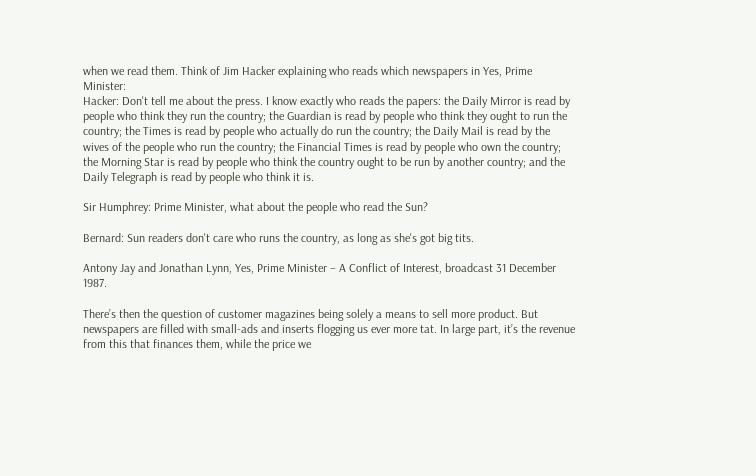when we read them. Think of Jim Hacker explaining who reads which newspapers in Yes, Prime Minister:
Hacker: Don't tell me about the press. I know exactly who reads the papers: the Daily Mirror is read by people who think they run the country; the Guardian is read by people who think they ought to run the country; the Times is read by people who actually do run the country; the Daily Mail is read by the wives of the people who run the country; the Financial Times is read by people who own the country; the Morning Star is read by people who think the country ought to be run by another country; and the Daily Telegraph is read by people who think it is.

Sir Humphrey: Prime Minister, what about the people who read the Sun?

Bernard: Sun readers don't care who runs the country, as long as she's got big tits.

Antony Jay and Jonathan Lynn, Yes, Prime Minister – A Conflict of Interest, broadcast 31 December 1987.

There’s then the question of customer magazines being solely a means to sell more product. But newspapers are filled with small-ads and inserts flogging us ever more tat. In large part, it’s the revenue from this that finances them, while the price we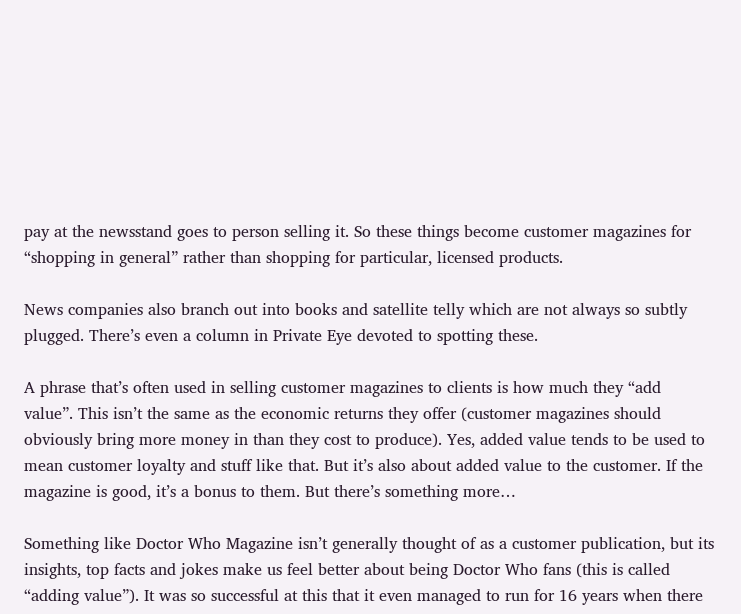pay at the newsstand goes to person selling it. So these things become customer magazines for “shopping in general” rather than shopping for particular, licensed products.

News companies also branch out into books and satellite telly which are not always so subtly plugged. There’s even a column in Private Eye devoted to spotting these.

A phrase that’s often used in selling customer magazines to clients is how much they “add value”. This isn’t the same as the economic returns they offer (customer magazines should obviously bring more money in than they cost to produce). Yes, added value tends to be used to mean customer loyalty and stuff like that. But it’s also about added value to the customer. If the magazine is good, it’s a bonus to them. But there’s something more…

Something like Doctor Who Magazine isn’t generally thought of as a customer publication, but its insights, top facts and jokes make us feel better about being Doctor Who fans (this is called “adding value”). It was so successful at this that it even managed to run for 16 years when there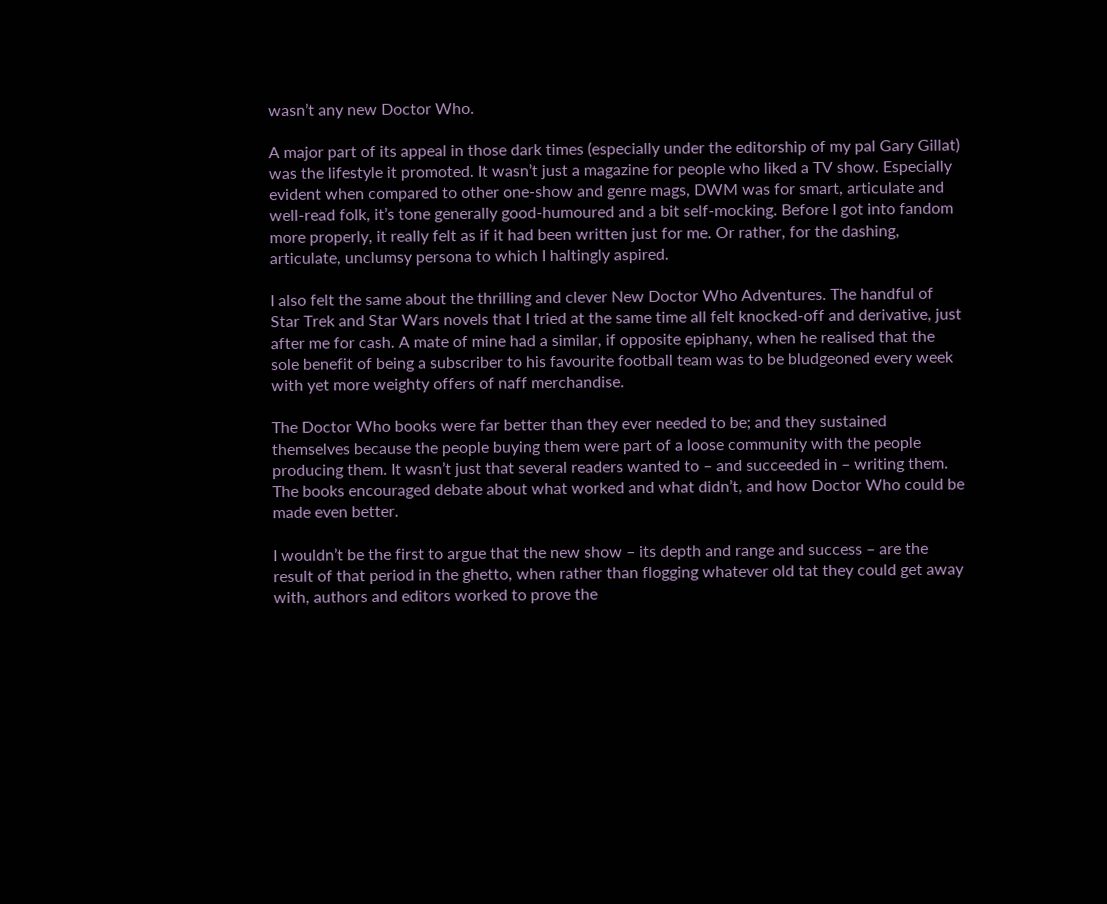wasn’t any new Doctor Who.

A major part of its appeal in those dark times (especially under the editorship of my pal Gary Gillat) was the lifestyle it promoted. It wasn’t just a magazine for people who liked a TV show. Especially evident when compared to other one-show and genre mags, DWM was for smart, articulate and well-read folk, it’s tone generally good-humoured and a bit self-mocking. Before I got into fandom more properly, it really felt as if it had been written just for me. Or rather, for the dashing, articulate, unclumsy persona to which I haltingly aspired.

I also felt the same about the thrilling and clever New Doctor Who Adventures. The handful of Star Trek and Star Wars novels that I tried at the same time all felt knocked-off and derivative, just after me for cash. A mate of mine had a similar, if opposite epiphany, when he realised that the sole benefit of being a subscriber to his favourite football team was to be bludgeoned every week with yet more weighty offers of naff merchandise.

The Doctor Who books were far better than they ever needed to be; and they sustained themselves because the people buying them were part of a loose community with the people producing them. It wasn’t just that several readers wanted to – and succeeded in – writing them. The books encouraged debate about what worked and what didn’t, and how Doctor Who could be made even better.

I wouldn’t be the first to argue that the new show – its depth and range and success – are the result of that period in the ghetto, when rather than flogging whatever old tat they could get away with, authors and editors worked to prove the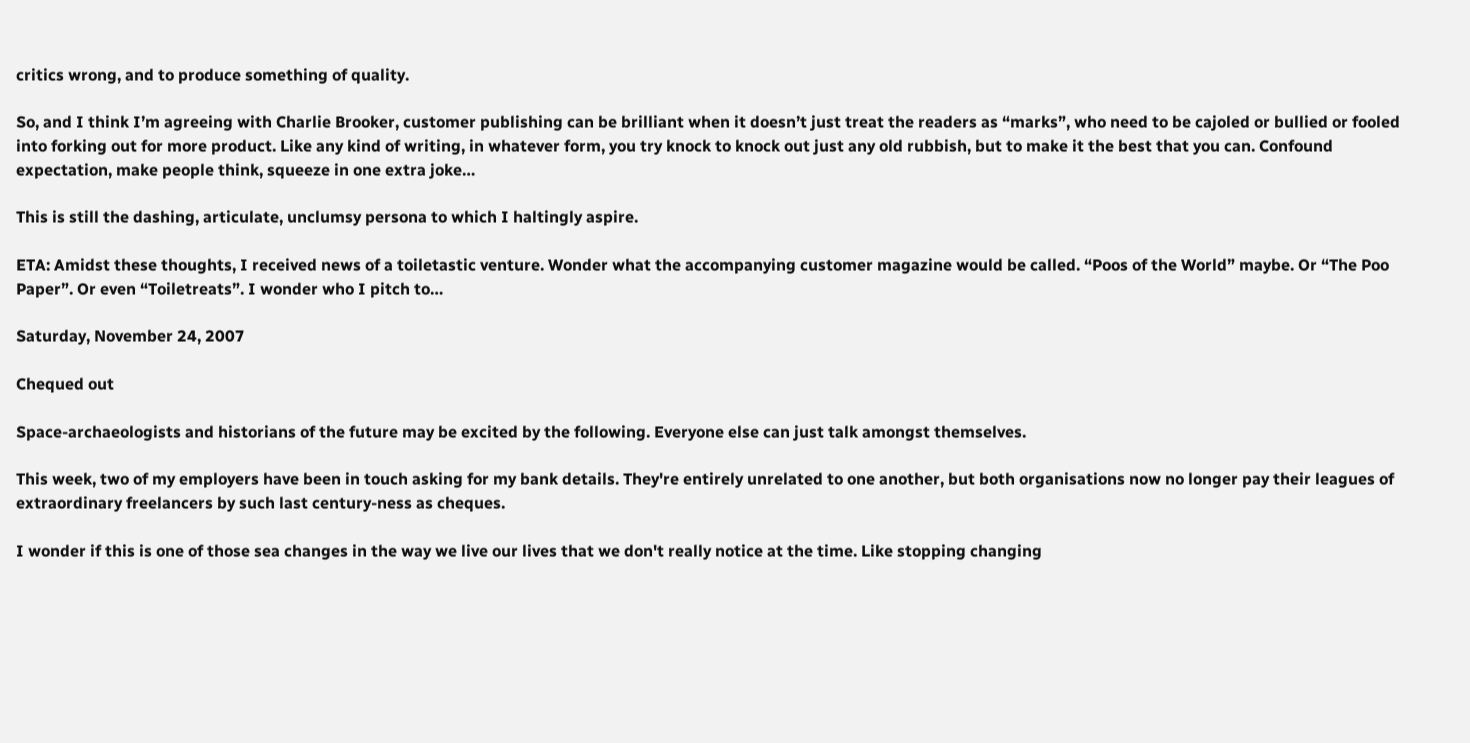critics wrong, and to produce something of quality.

So, and I think I’m agreeing with Charlie Brooker, customer publishing can be brilliant when it doesn’t just treat the readers as “marks”, who need to be cajoled or bullied or fooled into forking out for more product. Like any kind of writing, in whatever form, you try knock to knock out just any old rubbish, but to make it the best that you can. Confound expectation, make people think, squeeze in one extra joke…

This is still the dashing, articulate, unclumsy persona to which I haltingly aspire.

ETA: Amidst these thoughts, I received news of a toiletastic venture. Wonder what the accompanying customer magazine would be called. “Poos of the World” maybe. Or “The Poo Paper”. Or even “Toiletreats”. I wonder who I pitch to…

Saturday, November 24, 2007

Chequed out

Space-archaeologists and historians of the future may be excited by the following. Everyone else can just talk amongst themselves.

This week, two of my employers have been in touch asking for my bank details. They're entirely unrelated to one another, but both organisations now no longer pay their leagues of extraordinary freelancers by such last century-ness as cheques.

I wonder if this is one of those sea changes in the way we live our lives that we don't really notice at the time. Like stopping changing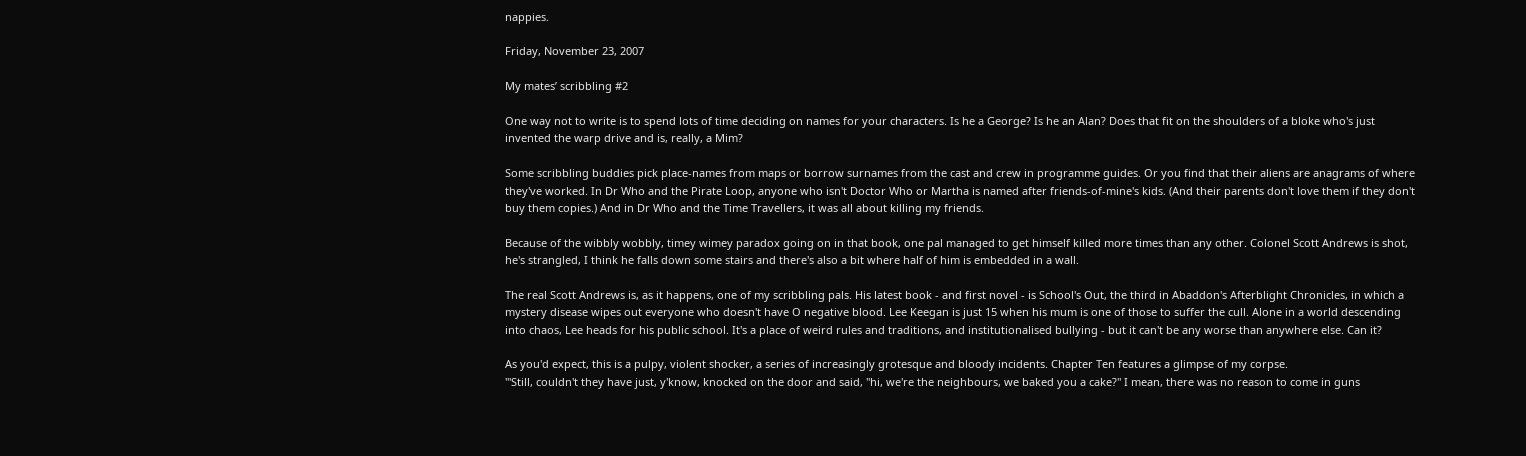nappies.

Friday, November 23, 2007

My mates’ scribbling #2

One way not to write is to spend lots of time deciding on names for your characters. Is he a George? Is he an Alan? Does that fit on the shoulders of a bloke who's just invented the warp drive and is, really, a Mim?

Some scribbling buddies pick place-names from maps or borrow surnames from the cast and crew in programme guides. Or you find that their aliens are anagrams of where they've worked. In Dr Who and the Pirate Loop, anyone who isn't Doctor Who or Martha is named after friends-of-mine's kids. (And their parents don't love them if they don't buy them copies.) And in Dr Who and the Time Travellers, it was all about killing my friends.

Because of the wibbly wobbly, timey wimey paradox going on in that book, one pal managed to get himself killed more times than any other. Colonel Scott Andrews is shot, he's strangled, I think he falls down some stairs and there's also a bit where half of him is embedded in a wall.

The real Scott Andrews is, as it happens, one of my scribbling pals. His latest book - and first novel - is School's Out, the third in Abaddon's Afterblight Chronicles, in which a mystery disease wipes out everyone who doesn't have O negative blood. Lee Keegan is just 15 when his mum is one of those to suffer the cull. Alone in a world descending into chaos, Lee heads for his public school. It's a place of weird rules and traditions, and institutionalised bullying - but it can't be any worse than anywhere else. Can it?

As you'd expect, this is a pulpy, violent shocker, a series of increasingly grotesque and bloody incidents. Chapter Ten features a glimpse of my corpse.
"'Still, couldn't they have just, y'know, knocked on the door and said, "hi, we're the neighbours, we baked you a cake?" I mean, there was no reason to come in guns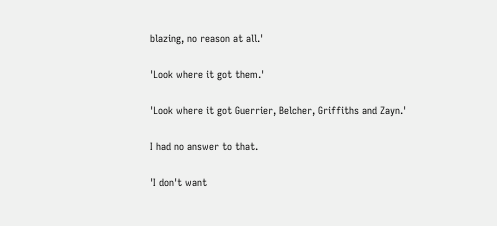blazing, no reason at all.'

'Look where it got them.'

'Look where it got Guerrier, Belcher, Griffiths and Zayn.'

I had no answer to that.

'I don't want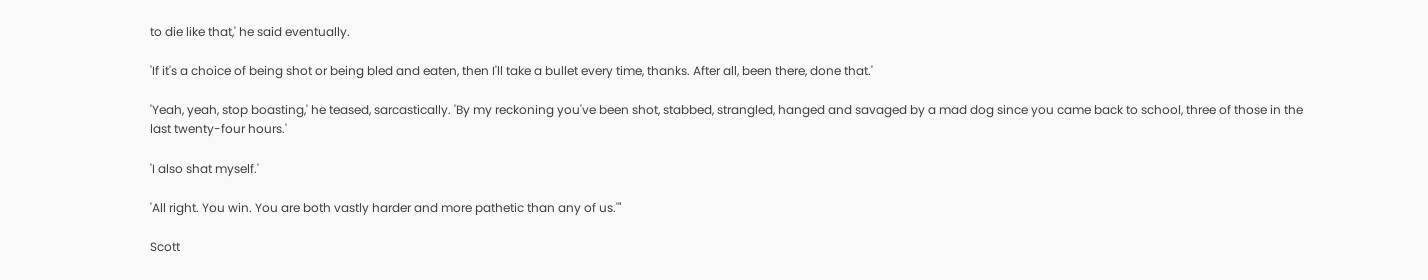to die like that,' he said eventually.

'If it's a choice of being shot or being bled and eaten, then I'll take a bullet every time, thanks. After all, been there, done that.'

'Yeah, yeah, stop boasting,' he teased, sarcastically. 'By my reckoning you've been shot, stabbed, strangled, hanged and savaged by a mad dog since you came back to school, three of those in the last twenty-four hours.'

'I also shat myself.'

'All right. You win. You are both vastly harder and more pathetic than any of us.'"

Scott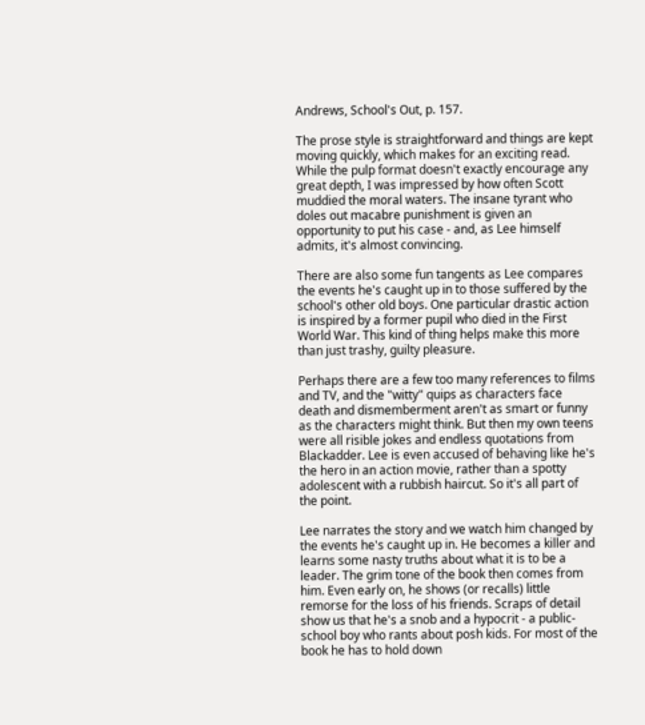Andrews, School's Out, p. 157.

The prose style is straightforward and things are kept moving quickly, which makes for an exciting read. While the pulp format doesn't exactly encourage any great depth, I was impressed by how often Scott muddied the moral waters. The insane tyrant who doles out macabre punishment is given an opportunity to put his case - and, as Lee himself admits, it's almost convincing.

There are also some fun tangents as Lee compares the events he's caught up in to those suffered by the school's other old boys. One particular drastic action is inspired by a former pupil who died in the First World War. This kind of thing helps make this more than just trashy, guilty pleasure.

Perhaps there are a few too many references to films and TV, and the "witty" quips as characters face death and dismemberment aren't as smart or funny as the characters might think. But then my own teens were all risible jokes and endless quotations from Blackadder. Lee is even accused of behaving like he's the hero in an action movie, rather than a spotty adolescent with a rubbish haircut. So it's all part of the point.

Lee narrates the story and we watch him changed by the events he's caught up in. He becomes a killer and learns some nasty truths about what it is to be a leader. The grim tone of the book then comes from him. Even early on, he shows (or recalls) little remorse for the loss of his friends. Scraps of detail show us that he's a snob and a hypocrit - a public-school boy who rants about posh kids. For most of the book he has to hold down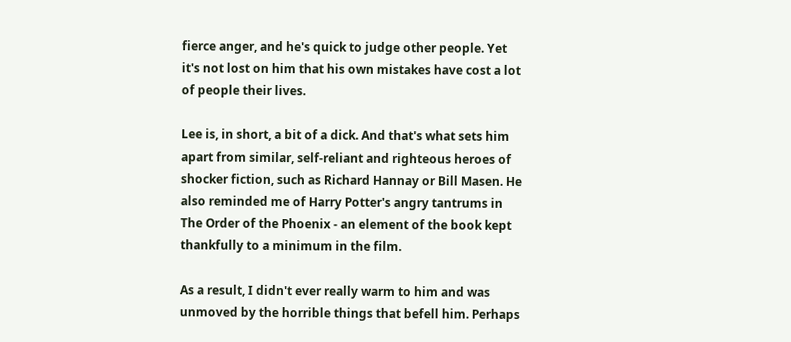fierce anger, and he's quick to judge other people. Yet it's not lost on him that his own mistakes have cost a lot of people their lives.

Lee is, in short, a bit of a dick. And that's what sets him apart from similar, self-reliant and righteous heroes of shocker fiction, such as Richard Hannay or Bill Masen. He also reminded me of Harry Potter's angry tantrums in The Order of the Phoenix - an element of the book kept thankfully to a minimum in the film.

As a result, I didn't ever really warm to him and was unmoved by the horrible things that befell him. Perhaps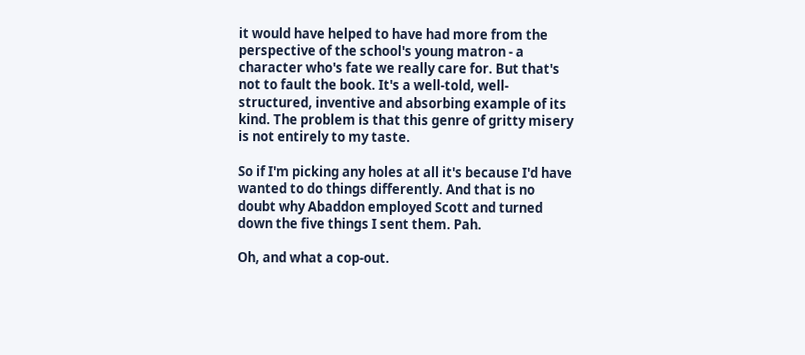it would have helped to have had more from the perspective of the school's young matron - a character who's fate we really care for. But that's not to fault the book. It's a well-told, well-structured, inventive and absorbing example of its kind. The problem is that this genre of gritty misery is not entirely to my taste.

So if I'm picking any holes at all it's because I'd have wanted to do things differently. And that is no doubt why Abaddon employed Scott and turned down the five things I sent them. Pah.

Oh, and what a cop-out.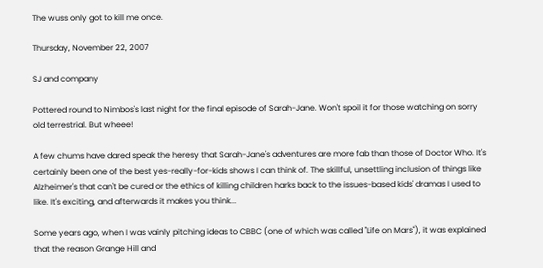The wuss only got to kill me once.

Thursday, November 22, 2007

SJ and company

Pottered round to Nimbos's last night for the final episode of Sarah-Jane. Won't spoil it for those watching on sorry old terrestrial. But wheee!

A few chums have dared speak the heresy that Sarah-Jane's adventures are more fab than those of Doctor Who. It's certainly been one of the best yes-really-for-kids shows I can think of. The skillful, unsettling inclusion of things like Alzheimer's that can't be cured or the ethics of killing children harks back to the issues-based kids' dramas I used to like. It's exciting, and afterwards it makes you think...

Some years ago, when I was vainly pitching ideas to CBBC (one of which was called "Life on Mars"), it was explained that the reason Grange Hill and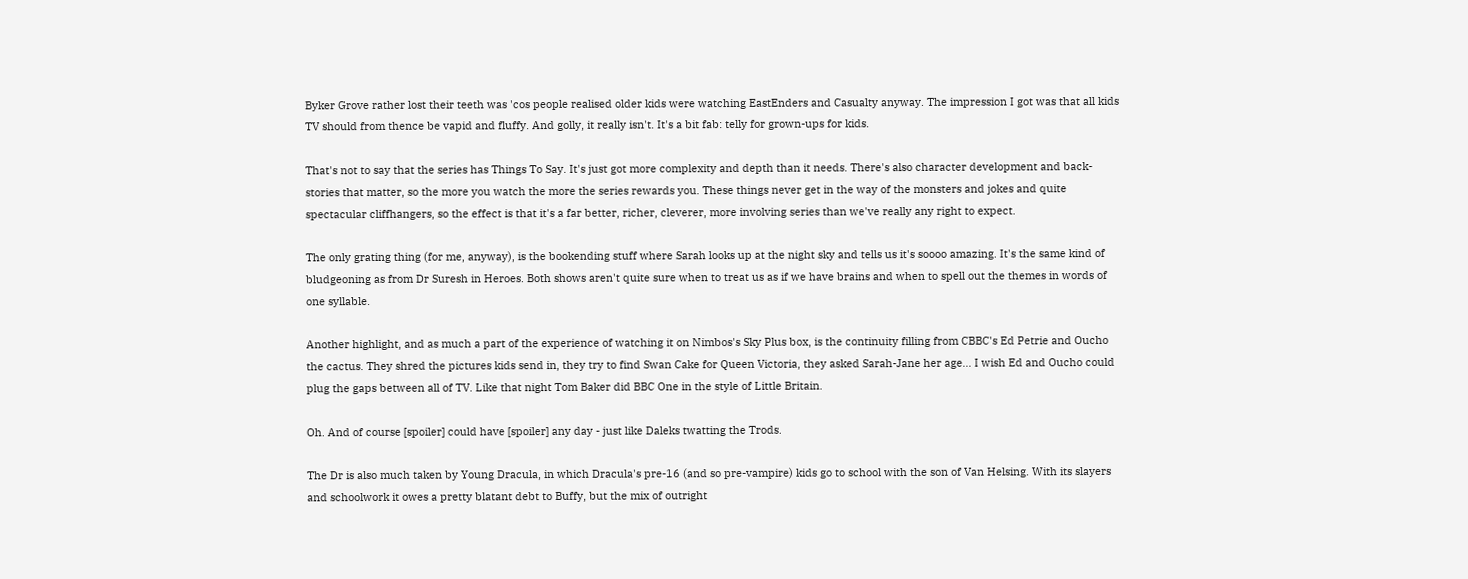Byker Grove rather lost their teeth was 'cos people realised older kids were watching EastEnders and Casualty anyway. The impression I got was that all kids TV should from thence be vapid and fluffy. And golly, it really isn't. It's a bit fab: telly for grown-ups for kids.

That's not to say that the series has Things To Say. It's just got more complexity and depth than it needs. There's also character development and back-stories that matter, so the more you watch the more the series rewards you. These things never get in the way of the monsters and jokes and quite spectacular cliffhangers, so the effect is that it's a far better, richer, cleverer, more involving series than we've really any right to expect.

The only grating thing (for me, anyway), is the bookending stuff where Sarah looks up at the night sky and tells us it's soooo amazing. It's the same kind of bludgeoning as from Dr Suresh in Heroes. Both shows aren't quite sure when to treat us as if we have brains and when to spell out the themes in words of one syllable.

Another highlight, and as much a part of the experience of watching it on Nimbos's Sky Plus box, is the continuity filling from CBBC's Ed Petrie and Oucho the cactus. They shred the pictures kids send in, they try to find Swan Cake for Queen Victoria, they asked Sarah-Jane her age... I wish Ed and Oucho could plug the gaps between all of TV. Like that night Tom Baker did BBC One in the style of Little Britain.

Oh. And of course [spoiler] could have [spoiler] any day - just like Daleks twatting the Trods.

The Dr is also much taken by Young Dracula, in which Dracula's pre-16 (and so pre-vampire) kids go to school with the son of Van Helsing. With its slayers and schoolwork it owes a pretty blatant debt to Buffy, but the mix of outright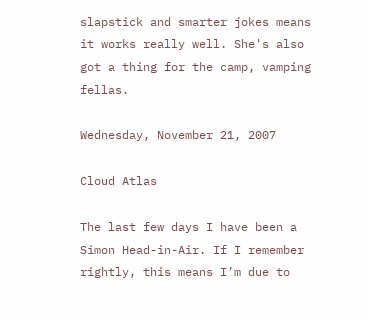slapstick and smarter jokes means it works really well. She's also got a thing for the camp, vamping fellas.

Wednesday, November 21, 2007

Cloud Atlas

The last few days I have been a Simon Head-in-Air. If I remember rightly, this means I’m due to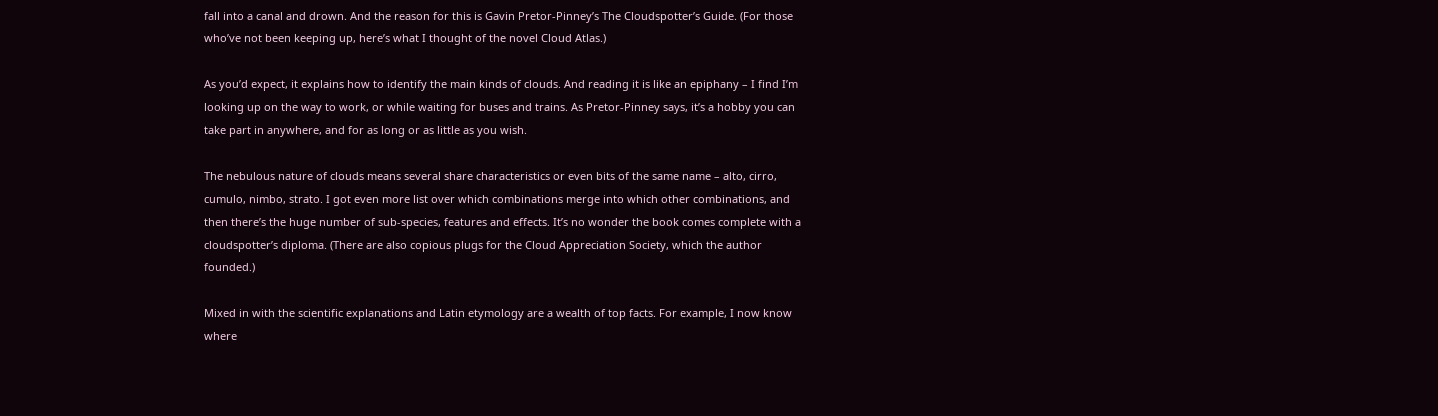fall into a canal and drown. And the reason for this is Gavin Pretor-Pinney’s The Cloudspotter’s Guide. (For those who’ve not been keeping up, here’s what I thought of the novel Cloud Atlas.)

As you’d expect, it explains how to identify the main kinds of clouds. And reading it is like an epiphany – I find I’m looking up on the way to work, or while waiting for buses and trains. As Pretor-Pinney says, it’s a hobby you can take part in anywhere, and for as long or as little as you wish.

The nebulous nature of clouds means several share characteristics or even bits of the same name – alto, cirro, cumulo, nimbo, strato. I got even more list over which combinations merge into which other combinations, and then there’s the huge number of sub-species, features and effects. It’s no wonder the book comes complete with a cloudspotter’s diploma. (There are also copious plugs for the Cloud Appreciation Society, which the author founded.)

Mixed in with the scientific explanations and Latin etymology are a wealth of top facts. For example, I now know where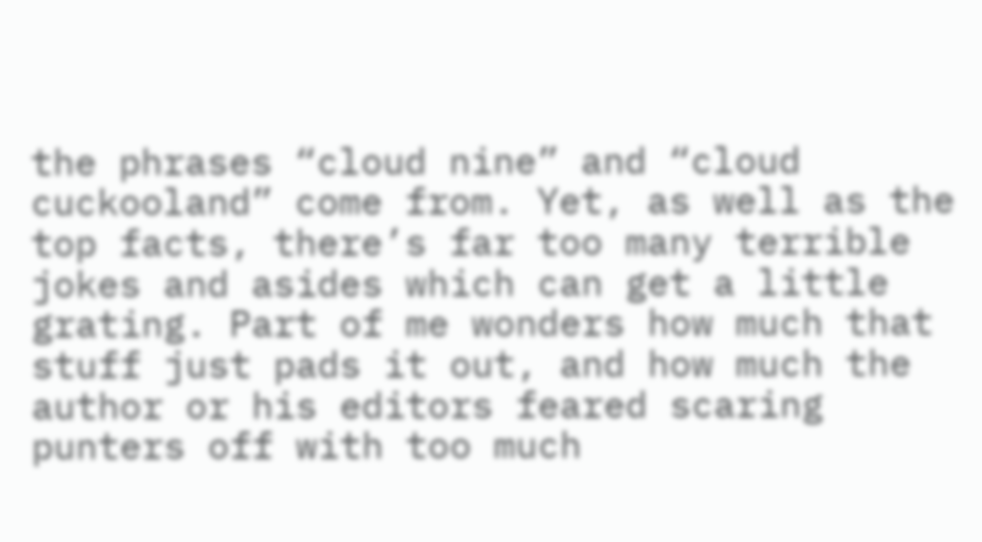the phrases “cloud nine” and “cloud cuckooland” come from. Yet, as well as the top facts, there’s far too many terrible jokes and asides which can get a little grating. Part of me wonders how much that stuff just pads it out, and how much the author or his editors feared scaring punters off with too much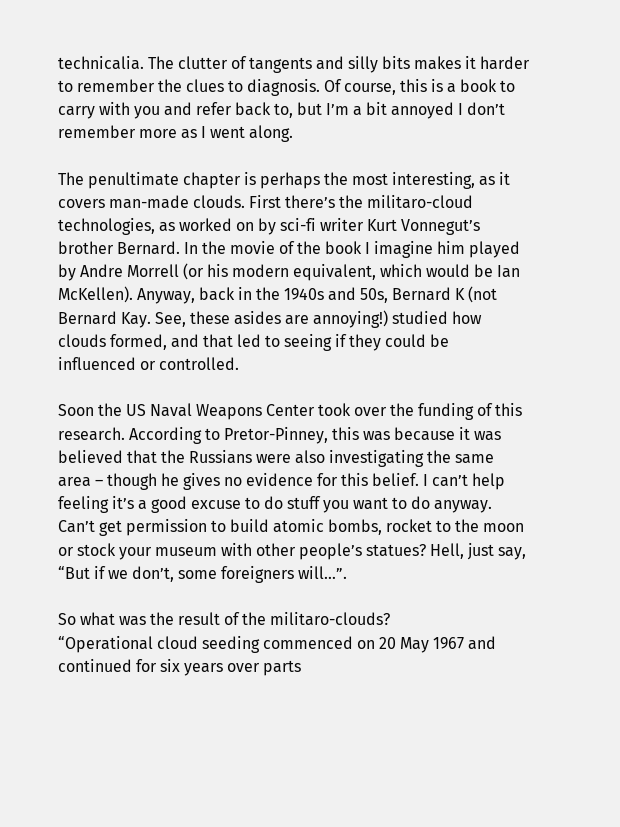technicalia. The clutter of tangents and silly bits makes it harder to remember the clues to diagnosis. Of course, this is a book to carry with you and refer back to, but I’m a bit annoyed I don’t remember more as I went along.

The penultimate chapter is perhaps the most interesting, as it covers man-made clouds. First there’s the militaro-cloud technologies, as worked on by sci-fi writer Kurt Vonnegut’s brother Bernard. In the movie of the book I imagine him played by Andre Morrell (or his modern equivalent, which would be Ian McKellen). Anyway, back in the 1940s and 50s, Bernard K (not Bernard Kay. See, these asides are annoying!) studied how clouds formed, and that led to seeing if they could be influenced or controlled.

Soon the US Naval Weapons Center took over the funding of this research. According to Pretor-Pinney, this was because it was believed that the Russians were also investigating the same area – though he gives no evidence for this belief. I can’t help feeling it’s a good excuse to do stuff you want to do anyway. Can’t get permission to build atomic bombs, rocket to the moon or stock your museum with other people’s statues? Hell, just say, “But if we don’t, some foreigners will…”.

So what was the result of the militaro-clouds?
“Operational cloud seeding commenced on 20 May 1967 and continued for six years over parts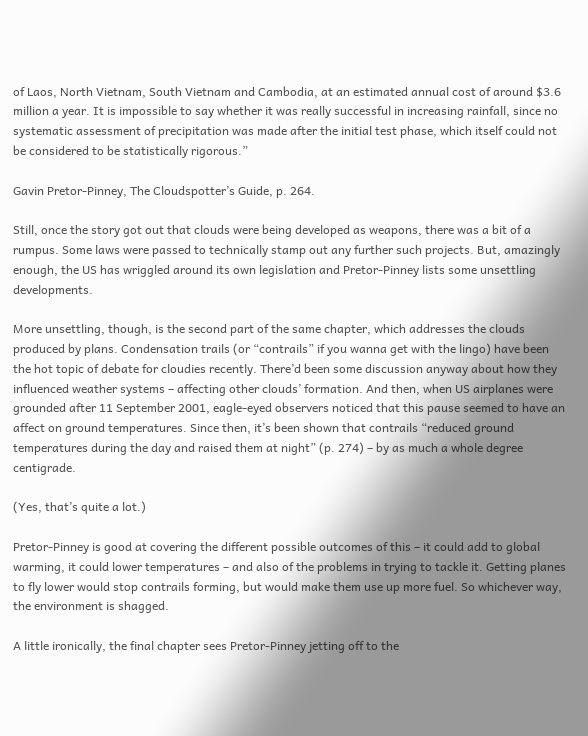of Laos, North Vietnam, South Vietnam and Cambodia, at an estimated annual cost of around $3.6 million a year. It is impossible to say whether it was really successful in increasing rainfall, since no systematic assessment of precipitation was made after the initial test phase, which itself could not be considered to be statistically rigorous.”

Gavin Pretor-Pinney, The Cloudspotter’s Guide, p. 264.

Still, once the story got out that clouds were being developed as weapons, there was a bit of a rumpus. Some laws were passed to technically stamp out any further such projects. But, amazingly enough, the US has wriggled around its own legislation and Pretor-Pinney lists some unsettling developments.

More unsettling, though, is the second part of the same chapter, which addresses the clouds produced by plans. Condensation trails (or “contrails” if you wanna get with the lingo) have been the hot topic of debate for cloudies recently. There’d been some discussion anyway about how they influenced weather systems – affecting other clouds’ formation. And then, when US airplanes were grounded after 11 September 2001, eagle-eyed observers noticed that this pause seemed to have an affect on ground temperatures. Since then, it’s been shown that contrails “reduced ground temperatures during the day and raised them at night” (p. 274) – by as much a whole degree centigrade.

(Yes, that’s quite a lot.)

Pretor-Pinney is good at covering the different possible outcomes of this – it could add to global warming, it could lower temperatures – and also of the problems in trying to tackle it. Getting planes to fly lower would stop contrails forming, but would make them use up more fuel. So whichever way, the environment is shagged.

A little ironically, the final chapter sees Pretor-Pinney jetting off to the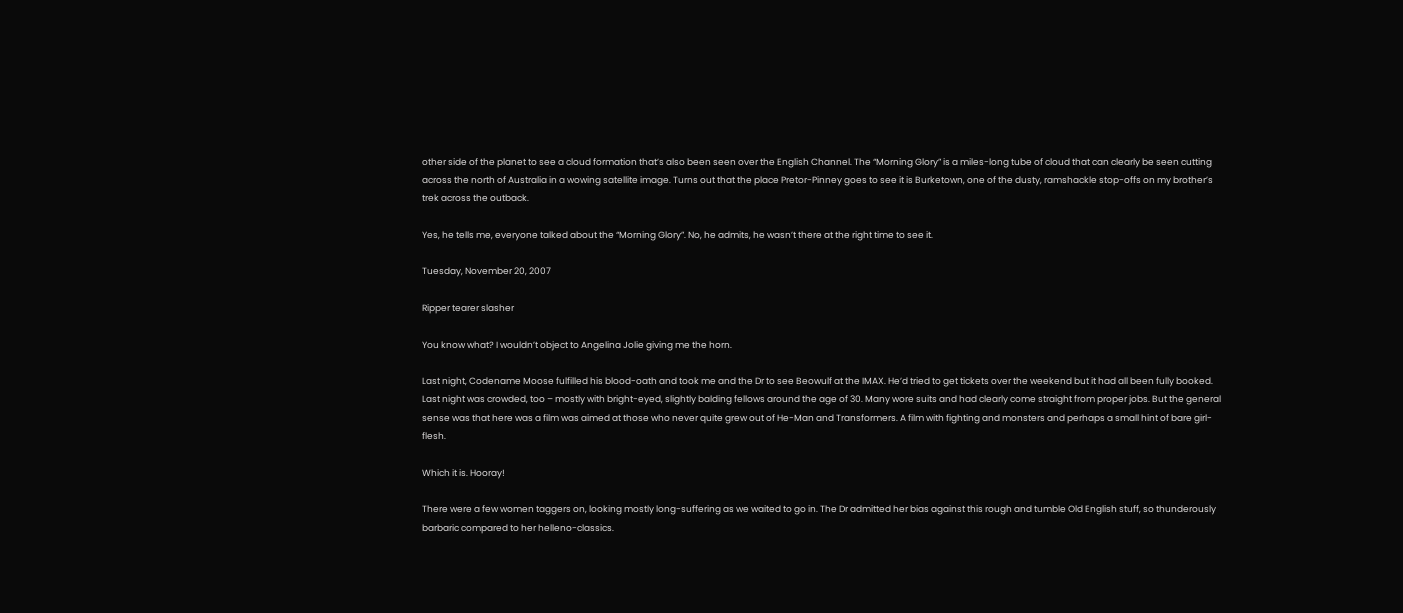other side of the planet to see a cloud formation that’s also been seen over the English Channel. The “Morning Glory” is a miles-long tube of cloud that can clearly be seen cutting across the north of Australia in a wowing satellite image. Turns out that the place Pretor-Pinney goes to see it is Burketown, one of the dusty, ramshackle stop-offs on my brother’s trek across the outback.

Yes, he tells me, everyone talked about the “Morning Glory”. No, he admits, he wasn’t there at the right time to see it.

Tuesday, November 20, 2007

Ripper tearer slasher

You know what? I wouldn’t object to Angelina Jolie giving me the horn.

Last night, Codename Moose fulfilled his blood-oath and took me and the Dr to see Beowulf at the IMAX. He’d tried to get tickets over the weekend but it had all been fully booked. Last night was crowded, too – mostly with bright-eyed, slightly balding fellows around the age of 30. Many wore suits and had clearly come straight from proper jobs. But the general sense was that here was a film was aimed at those who never quite grew out of He-Man and Transformers. A film with fighting and monsters and perhaps a small hint of bare girl-flesh.

Which it is. Hooray!

There were a few women taggers on, looking mostly long-suffering as we waited to go in. The Dr admitted her bias against this rough and tumble Old English stuff, so thunderously barbaric compared to her helleno-classics.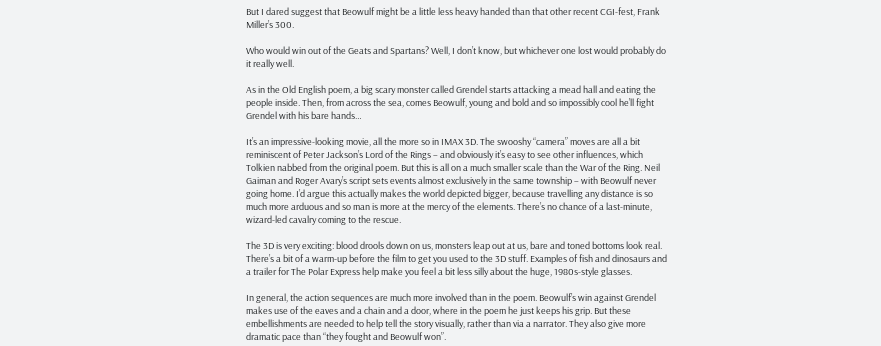But I dared suggest that Beowulf might be a little less heavy handed than that other recent CGI-fest, Frank Miller’s 300.

Who would win out of the Geats and Spartans? Well, I don’t know, but whichever one lost would probably do it really well.

As in the Old English poem, a big scary monster called Grendel starts attacking a mead hall and eating the people inside. Then, from across the sea, comes Beowulf, young and bold and so impossibly cool he’ll fight Grendel with his bare hands…

It’s an impressive-looking movie, all the more so in IMAX 3D. The swooshy “camera” moves are all a bit reminiscent of Peter Jackson’s Lord of the Rings – and obviously it’s easy to see other influences, which Tolkien nabbed from the original poem. But this is all on a much smaller scale than the War of the Ring. Neil Gaiman and Roger Avary’s script sets events almost exclusively in the same township – with Beowulf never going home. I’d argue this actually makes the world depicted bigger, because travelling any distance is so much more arduous and so man is more at the mercy of the elements. There’s no chance of a last-minute, wizard-led cavalry coming to the rescue.

The 3D is very exciting: blood drools down on us, monsters leap out at us, bare and toned bottoms look real. There’s a bit of a warm-up before the film to get you used to the 3D stuff. Examples of fish and dinosaurs and a trailer for The Polar Express help make you feel a bit less silly about the huge, 1980s-style glasses.

In general, the action sequences are much more involved than in the poem. Beowulf’s win against Grendel makes use of the eaves and a chain and a door, where in the poem he just keeps his grip. But these embellishments are needed to help tell the story visually, rather than via a narrator. They also give more dramatic pace than “they fought and Beowulf won”.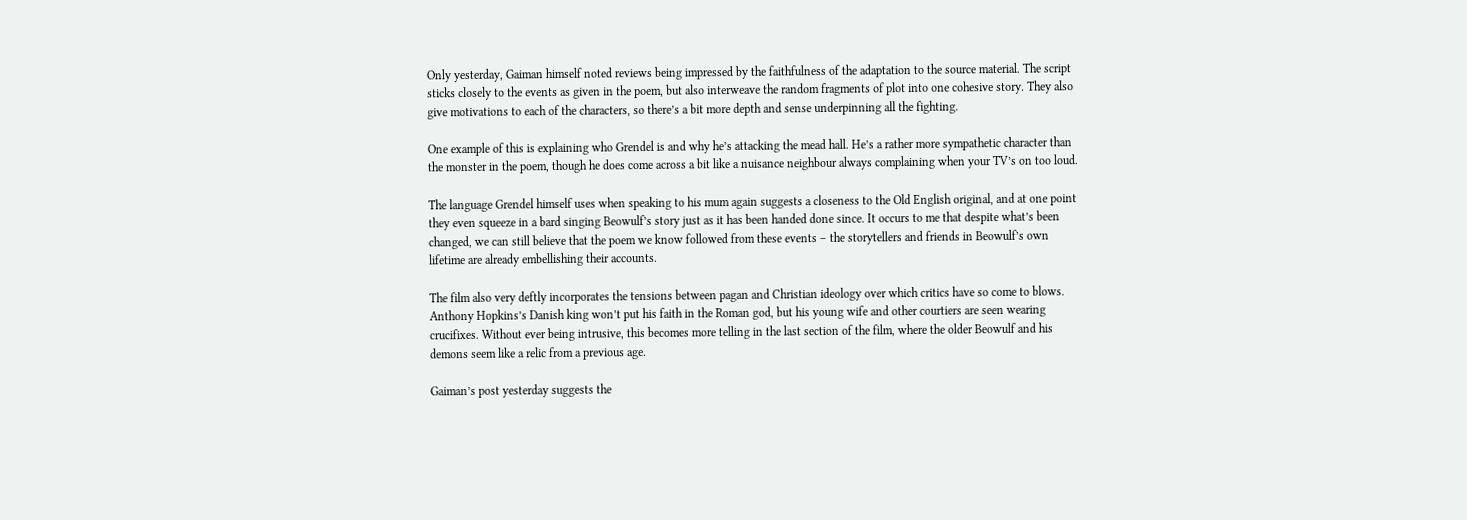Only yesterday, Gaiman himself noted reviews being impressed by the faithfulness of the adaptation to the source material. The script sticks closely to the events as given in the poem, but also interweave the random fragments of plot into one cohesive story. They also give motivations to each of the characters, so there’s a bit more depth and sense underpinning all the fighting.

One example of this is explaining who Grendel is and why he’s attacking the mead hall. He’s a rather more sympathetic character than the monster in the poem, though he does come across a bit like a nuisance neighbour always complaining when your TV’s on too loud.

The language Grendel himself uses when speaking to his mum again suggests a closeness to the Old English original, and at one point they even squeeze in a bard singing Beowulf’s story just as it has been handed done since. It occurs to me that despite what’s been changed, we can still believe that the poem we know followed from these events – the storytellers and friends in Beowulf’s own lifetime are already embellishing their accounts.

The film also very deftly incorporates the tensions between pagan and Christian ideology over which critics have so come to blows. Anthony Hopkins’s Danish king won’t put his faith in the Roman god, but his young wife and other courtiers are seen wearing crucifixes. Without ever being intrusive, this becomes more telling in the last section of the film, where the older Beowulf and his demons seem like a relic from a previous age.

Gaiman’s post yesterday suggests the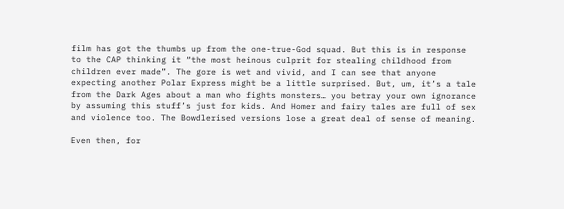film has got the thumbs up from the one-true-God squad. But this is in response to the CAP thinking it “the most heinous culprit for stealing childhood from children ever made”. The gore is wet and vivid, and I can see that anyone expecting another Polar Express might be a little surprised. But, um, it’s a tale from the Dark Ages about a man who fights monsters… you betray your own ignorance by assuming this stuff’s just for kids. And Homer and fairy tales are full of sex and violence too. The Bowdlerised versions lose a great deal of sense of meaning.

Even then, for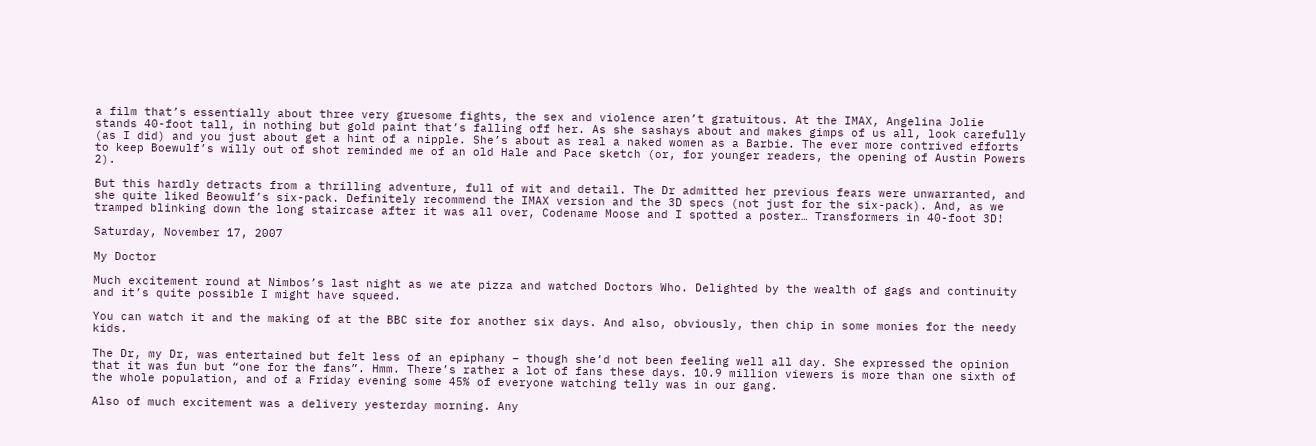a film that’s essentially about three very gruesome fights, the sex and violence aren’t gratuitous. At the IMAX, Angelina Jolie stands 40-foot tall, in nothing but gold paint that’s falling off her. As she sashays about and makes gimps of us all, look carefully (as I did) and you just about get a hint of a nipple. She’s about as real a naked women as a Barbie. The ever more contrived efforts to keep Boewulf’s willy out of shot reminded me of an old Hale and Pace sketch (or, for younger readers, the opening of Austin Powers 2).

But this hardly detracts from a thrilling adventure, full of wit and detail. The Dr admitted her previous fears were unwarranted, and she quite liked Beowulf’s six-pack. Definitely recommend the IMAX version and the 3D specs (not just for the six-pack). And, as we tramped blinking down the long staircase after it was all over, Codename Moose and I spotted a poster… Transformers in 40-foot 3D!

Saturday, November 17, 2007

My Doctor

Much excitement round at Nimbos’s last night as we ate pizza and watched Doctors Who. Delighted by the wealth of gags and continuity and it’s quite possible I might have squeed.

You can watch it and the making of at the BBC site for another six days. And also, obviously, then chip in some monies for the needy kids.

The Dr, my Dr, was entertained but felt less of an epiphany – though she’d not been feeling well all day. She expressed the opinion that it was fun but “one for the fans”. Hmm. There’s rather a lot of fans these days. 10.9 million viewers is more than one sixth of the whole population, and of a Friday evening some 45% of everyone watching telly was in our gang.

Also of much excitement was a delivery yesterday morning. Any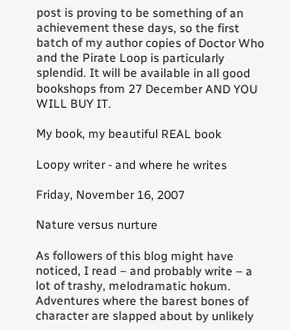post is proving to be something of an achievement these days, so the first batch of my author copies of Doctor Who and the Pirate Loop is particularly splendid. It will be available in all good bookshops from 27 December AND YOU WILL BUY IT.

My book, my beautiful REAL book

Loopy writer - and where he writes

Friday, November 16, 2007

Nature versus nurture

As followers of this blog might have noticed, I read – and probably write – a lot of trashy, melodramatic hokum. Adventures where the barest bones of character are slapped about by unlikely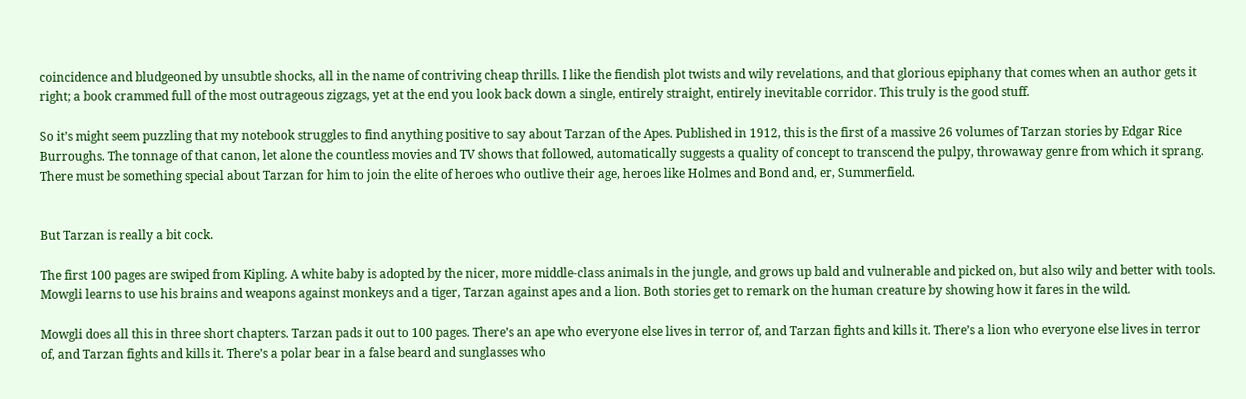coincidence and bludgeoned by unsubtle shocks, all in the name of contriving cheap thrills. I like the fiendish plot twists and wily revelations, and that glorious epiphany that comes when an author gets it right; a book crammed full of the most outrageous zigzags, yet at the end you look back down a single, entirely straight, entirely inevitable corridor. This truly is the good stuff.

So it’s might seem puzzling that my notebook struggles to find anything positive to say about Tarzan of the Apes. Published in 1912, this is the first of a massive 26 volumes of Tarzan stories by Edgar Rice Burroughs. The tonnage of that canon, let alone the countless movies and TV shows that followed, automatically suggests a quality of concept to transcend the pulpy, throwaway genre from which it sprang. There must be something special about Tarzan for him to join the elite of heroes who outlive their age, heroes like Holmes and Bond and, er, Summerfield.


But Tarzan is really a bit cock.

The first 100 pages are swiped from Kipling. A white baby is adopted by the nicer, more middle-class animals in the jungle, and grows up bald and vulnerable and picked on, but also wily and better with tools. Mowgli learns to use his brains and weapons against monkeys and a tiger, Tarzan against apes and a lion. Both stories get to remark on the human creature by showing how it fares in the wild.

Mowgli does all this in three short chapters. Tarzan pads it out to 100 pages. There’s an ape who everyone else lives in terror of, and Tarzan fights and kills it. There’s a lion who everyone else lives in terror of, and Tarzan fights and kills it. There’s a polar bear in a false beard and sunglasses who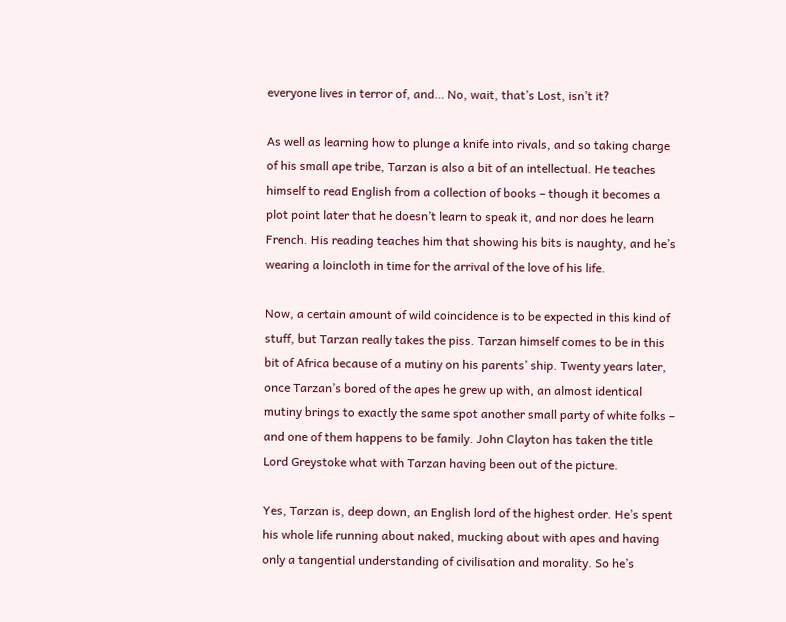everyone lives in terror of, and… No, wait, that’s Lost, isn’t it?

As well as learning how to plunge a knife into rivals, and so taking charge of his small ape tribe, Tarzan is also a bit of an intellectual. He teaches himself to read English from a collection of books – though it becomes a plot point later that he doesn’t learn to speak it, and nor does he learn French. His reading teaches him that showing his bits is naughty, and he’s wearing a loincloth in time for the arrival of the love of his life.

Now, a certain amount of wild coincidence is to be expected in this kind of stuff, but Tarzan really takes the piss. Tarzan himself comes to be in this bit of Africa because of a mutiny on his parents’ ship. Twenty years later, once Tarzan’s bored of the apes he grew up with, an almost identical mutiny brings to exactly the same spot another small party of white folks – and one of them happens to be family. John Clayton has taken the title Lord Greystoke what with Tarzan having been out of the picture.

Yes, Tarzan is, deep down, an English lord of the highest order. He’s spent his whole life running about naked, mucking about with apes and having only a tangential understanding of civilisation and morality. So he’s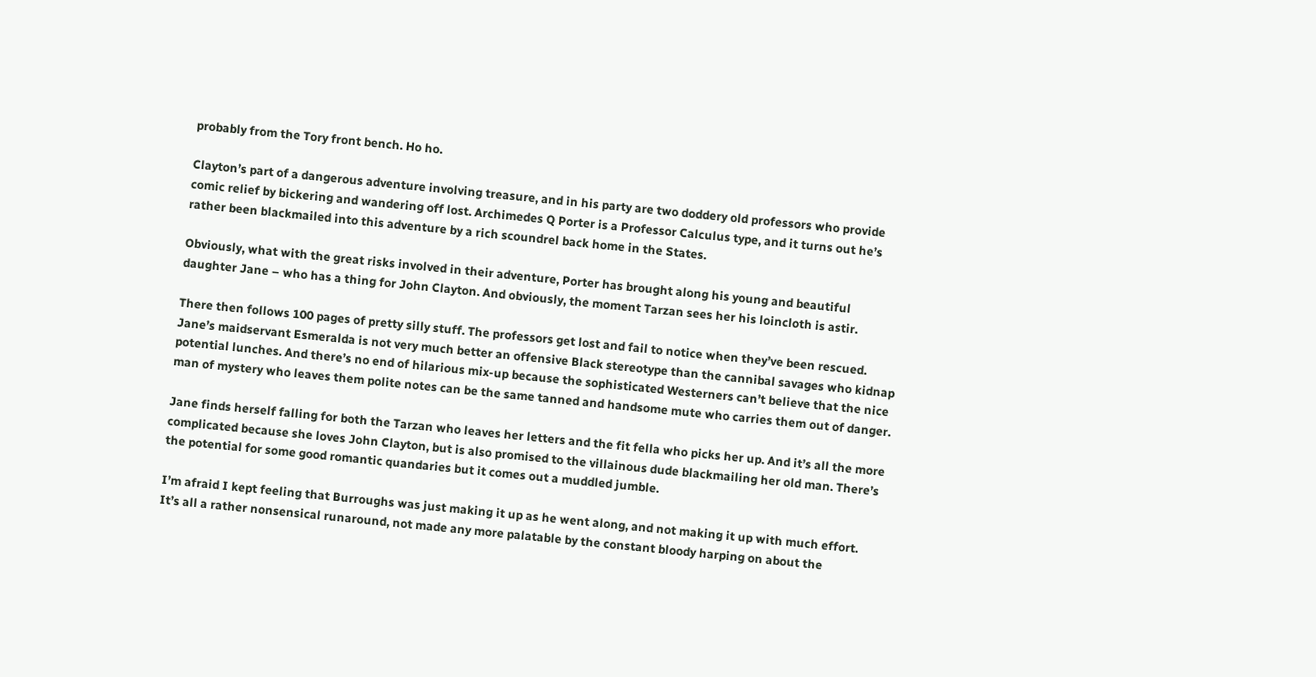probably from the Tory front bench. Ho ho.

Clayton’s part of a dangerous adventure involving treasure, and in his party are two doddery old professors who provide comic relief by bickering and wandering off lost. Archimedes Q Porter is a Professor Calculus type, and it turns out he’s rather been blackmailed into this adventure by a rich scoundrel back home in the States.

Obviously, what with the great risks involved in their adventure, Porter has brought along his young and beautiful daughter Jane – who has a thing for John Clayton. And obviously, the moment Tarzan sees her his loincloth is astir.

There then follows 100 pages of pretty silly stuff. The professors get lost and fail to notice when they’ve been rescued. Jane’s maidservant Esmeralda is not very much better an offensive Black stereotype than the cannibal savages who kidnap potential lunches. And there’s no end of hilarious mix-up because the sophisticated Westerners can’t believe that the nice man of mystery who leaves them polite notes can be the same tanned and handsome mute who carries them out of danger.

Jane finds herself falling for both the Tarzan who leaves her letters and the fit fella who picks her up. And it’s all the more complicated because she loves John Clayton, but is also promised to the villainous dude blackmailing her old man. There’s the potential for some good romantic quandaries but it comes out a muddled jumble.

I’m afraid I kept feeling that Burroughs was just making it up as he went along, and not making it up with much effort. It’s all a rather nonsensical runaround, not made any more palatable by the constant bloody harping on about the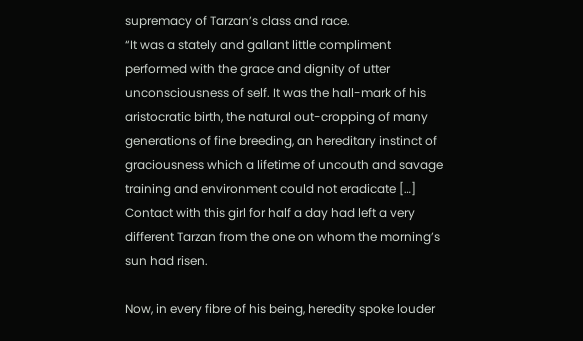supremacy of Tarzan’s class and race.
“It was a stately and gallant little compliment performed with the grace and dignity of utter unconsciousness of self. It was the hall-mark of his aristocratic birth, the natural out-cropping of many generations of fine breeding, an hereditary instinct of graciousness which a lifetime of uncouth and savage training and environment could not eradicate […] Contact with this girl for half a day had left a very different Tarzan from the one on whom the morning’s sun had risen.

Now, in every fibre of his being, heredity spoke louder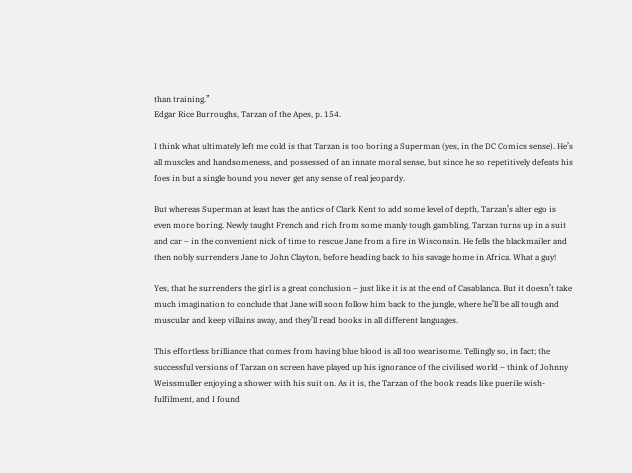than training.”
Edgar Rice Burroughs, Tarzan of the Apes, p. 154.

I think what ultimately left me cold is that Tarzan is too boring a Superman (yes, in the DC Comics sense). He’s all muscles and handsomeness, and possessed of an innate moral sense, but since he so repetitively defeats his foes in but a single bound you never get any sense of real jeopardy.

But whereas Superman at least has the antics of Clark Kent to add some level of depth, Tarzan’s alter ego is even more boring. Newly taught French and rich from some manly tough gambling, Tarzan turns up in a suit and car – in the convenient nick of time to rescue Jane from a fire in Wisconsin. He fells the blackmailer and then nobly surrenders Jane to John Clayton, before heading back to his savage home in Africa. What a guy!

Yes, that he surrenders the girl is a great conclusion – just like it is at the end of Casablanca. But it doesn’t take much imagination to conclude that Jane will soon follow him back to the jungle, where he’ll be all tough and muscular and keep villains away, and they’ll read books in all different languages.

This effortless brilliance that comes from having blue blood is all too wearisome. Tellingly so, in fact; the successful versions of Tarzan on screen have played up his ignorance of the civilised world – think of Johnny Weissmuller enjoying a shower with his suit on. As it is, the Tarzan of the book reads like puerile wish-fulfilment, and I found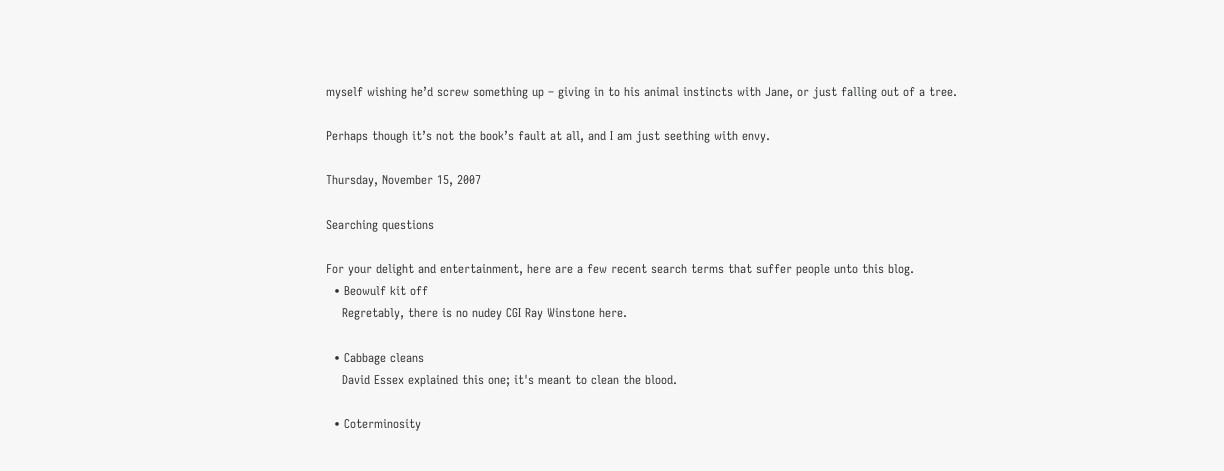myself wishing he’d screw something up – giving in to his animal instincts with Jane, or just falling out of a tree.

Perhaps though it’s not the book’s fault at all, and I am just seething with envy.

Thursday, November 15, 2007

Searching questions

For your delight and entertainment, here are a few recent search terms that suffer people unto this blog.
  • Beowulf kit off
    Regretably, there is no nudey CGI Ray Winstone here.

  • Cabbage cleans
    David Essex explained this one; it's meant to clean the blood.

  • Coterminosity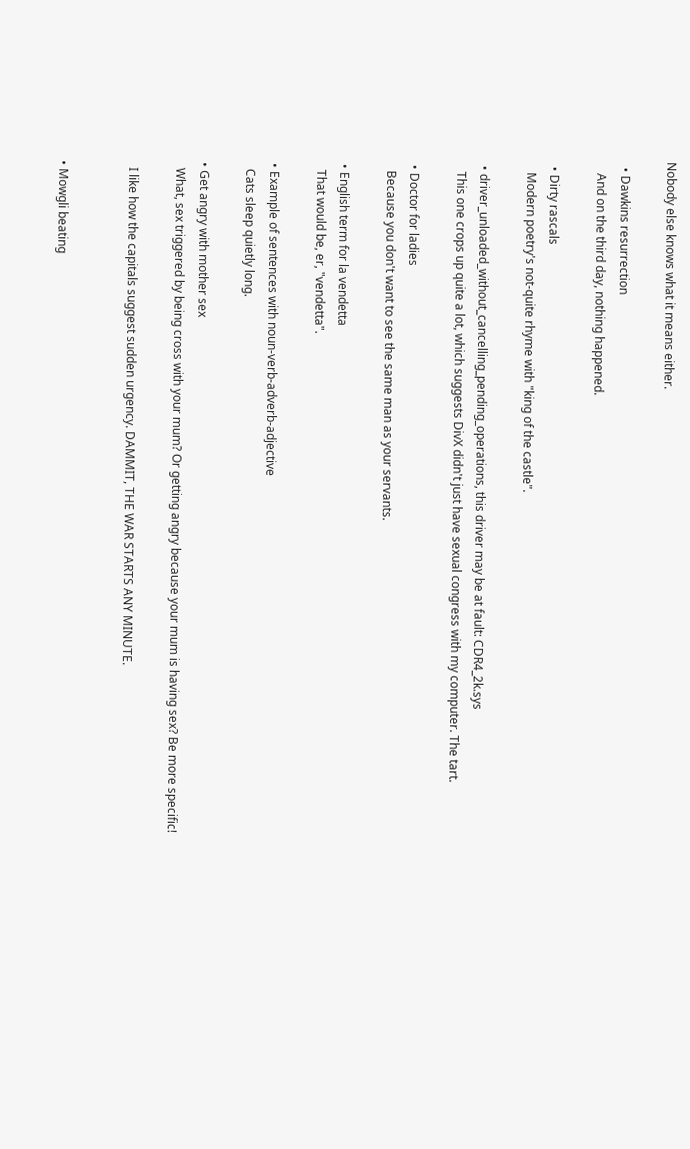Nobody else knows what it means either.

  • Dawkins resurrection
    And on the third day, nothing happened.

  • Dirty rascals
    Modern poetry's not-quite rhyme with "king of the castle".

  • driver_unloaded_without_cancelling_pending_operations, this driver may be at fault: CDR4_2k.sys
    This one crops up quite a lot, which suggests DivX didn't just have sexual congress with my computer. The tart.

  • Doctor for ladies
    Because you don't want to see the same man as your servants.

  • English term for la vendetta
    That would be, er, "vendetta".

  • Example of sentences with noun-verb-adverb-adjective
    Cats sleep quietly long.

  • Get angry with mother sex
    What, sex triggered by being cross with your mum? Or getting angry because your mum is having sex? Be more specific!

    I like how the capitals suggest sudden urgency. DAMMIT, THE WAR STARTS ANY MINUTE.


  • Mowgli beating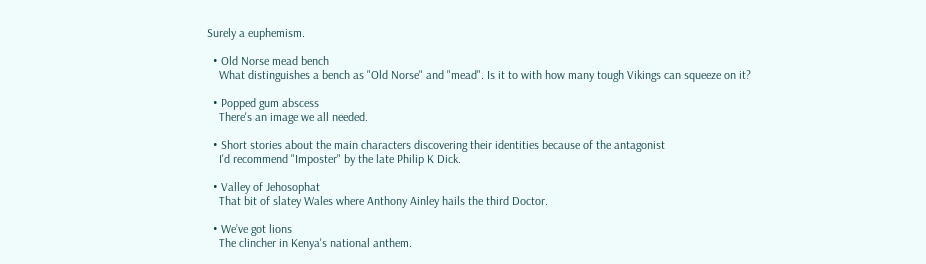Surely a euphemism.

  • Old Norse mead bench
    What distinguishes a bench as "Old Norse" and "mead". Is it to with how many tough Vikings can squeeze on it?

  • Popped gum abscess
    There's an image we all needed.

  • Short stories about the main characters discovering their identities because of the antagonist
    I'd recommend "Imposter" by the late Philip K Dick.

  • Valley of Jehosophat
    That bit of slatey Wales where Anthony Ainley hails the third Doctor.

  • We’ve got lions
    The clincher in Kenya's national anthem.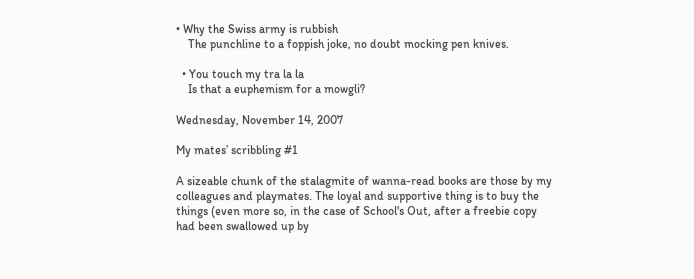• Why the Swiss army is rubbish
    The punchline to a foppish joke, no doubt mocking pen knives.

  • You touch my tra la la
    Is that a euphemism for a mowgli?

Wednesday, November 14, 2007

My mates’ scribbling #1

A sizeable chunk of the stalagmite of wanna-read books are those by my colleagues and playmates. The loyal and supportive thing is to buy the things (even more so, in the case of School's Out, after a freebie copy had been swallowed up by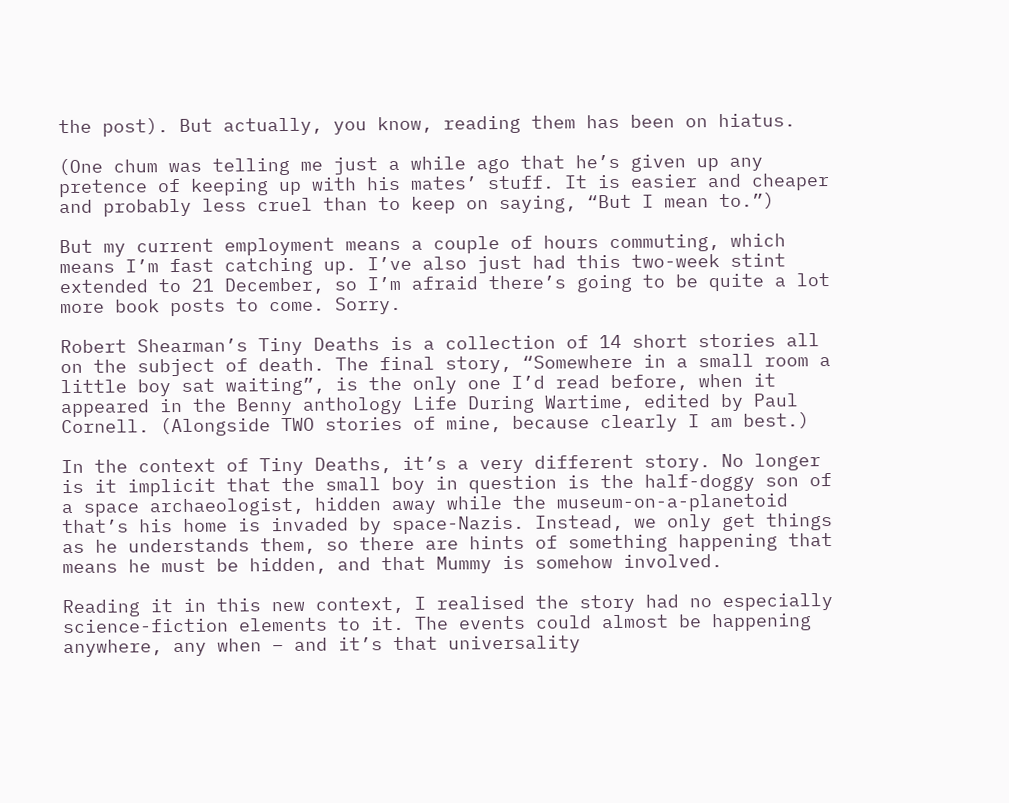the post). But actually, you know, reading them has been on hiatus.

(One chum was telling me just a while ago that he’s given up any pretence of keeping up with his mates’ stuff. It is easier and cheaper and probably less cruel than to keep on saying, “But I mean to.”)

But my current employment means a couple of hours commuting, which means I’m fast catching up. I’ve also just had this two-week stint extended to 21 December, so I’m afraid there’s going to be quite a lot more book posts to come. Sorry.

Robert Shearman’s Tiny Deaths is a collection of 14 short stories all on the subject of death. The final story, “Somewhere in a small room a little boy sat waiting”, is the only one I’d read before, when it appeared in the Benny anthology Life During Wartime, edited by Paul Cornell. (Alongside TWO stories of mine, because clearly I am best.)

In the context of Tiny Deaths, it’s a very different story. No longer is it implicit that the small boy in question is the half-doggy son of a space archaeologist, hidden away while the museum-on-a-planetoid that’s his home is invaded by space-Nazis. Instead, we only get things as he understands them, so there are hints of something happening that means he must be hidden, and that Mummy is somehow involved.

Reading it in this new context, I realised the story had no especially science-fiction elements to it. The events could almost be happening anywhere, any when – and it’s that universality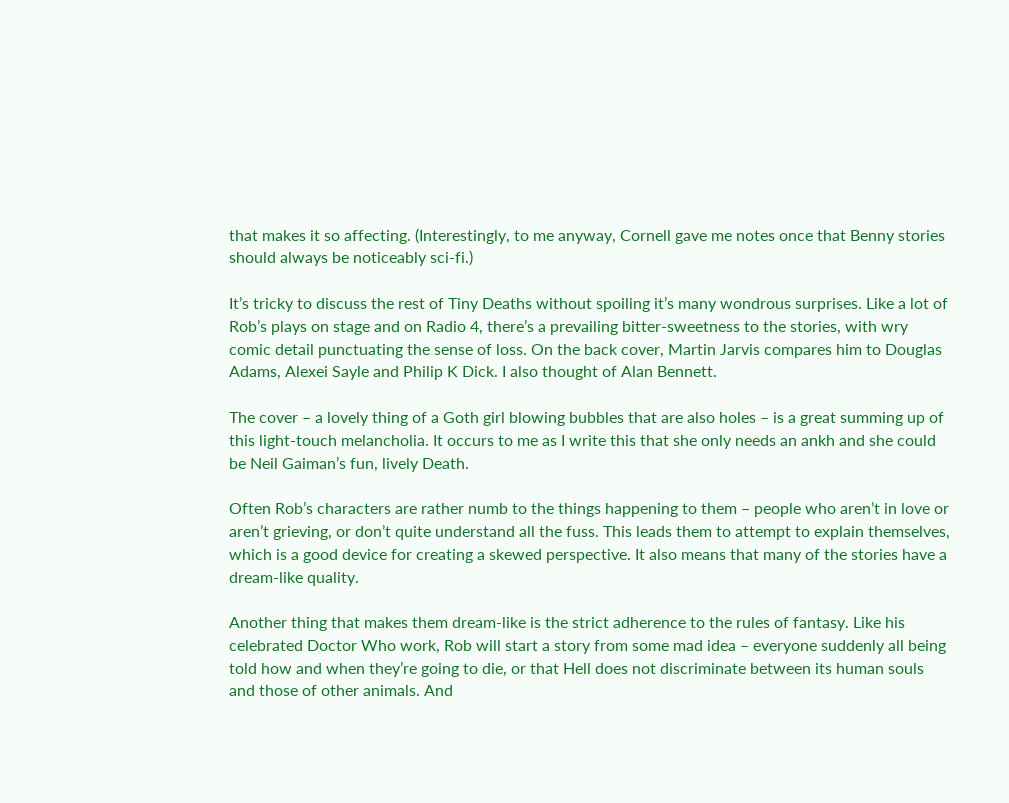that makes it so affecting. (Interestingly, to me anyway, Cornell gave me notes once that Benny stories should always be noticeably sci-fi.)

It’s tricky to discuss the rest of Tiny Deaths without spoiling it’s many wondrous surprises. Like a lot of Rob’s plays on stage and on Radio 4, there’s a prevailing bitter-sweetness to the stories, with wry comic detail punctuating the sense of loss. On the back cover, Martin Jarvis compares him to Douglas Adams, Alexei Sayle and Philip K Dick. I also thought of Alan Bennett.

The cover – a lovely thing of a Goth girl blowing bubbles that are also holes – is a great summing up of this light-touch melancholia. It occurs to me as I write this that she only needs an ankh and she could be Neil Gaiman’s fun, lively Death.

Often Rob’s characters are rather numb to the things happening to them – people who aren’t in love or aren’t grieving, or don’t quite understand all the fuss. This leads them to attempt to explain themselves, which is a good device for creating a skewed perspective. It also means that many of the stories have a dream-like quality.

Another thing that makes them dream-like is the strict adherence to the rules of fantasy. Like his celebrated Doctor Who work, Rob will start a story from some mad idea – everyone suddenly all being told how and when they’re going to die, or that Hell does not discriminate between its human souls and those of other animals. And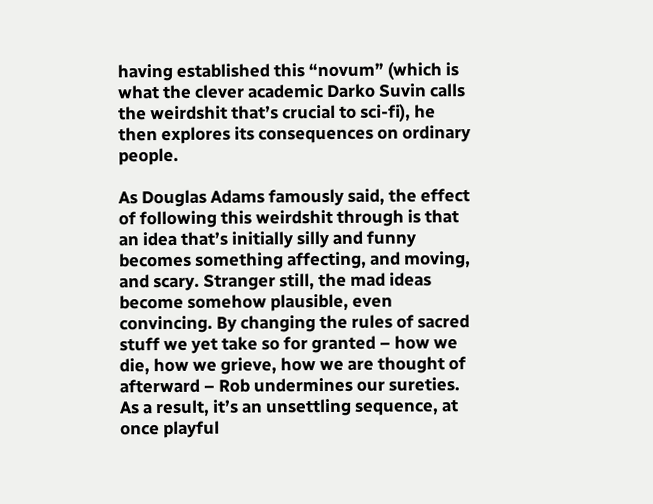having established this “novum” (which is what the clever academic Darko Suvin calls the weirdshit that’s crucial to sci-fi), he then explores its consequences on ordinary people.

As Douglas Adams famously said, the effect of following this weirdshit through is that an idea that’s initially silly and funny becomes something affecting, and moving, and scary. Stranger still, the mad ideas become somehow plausible, even convincing. By changing the rules of sacred stuff we yet take so for granted – how we die, how we grieve, how we are thought of afterward – Rob undermines our sureties. As a result, it’s an unsettling sequence, at once playful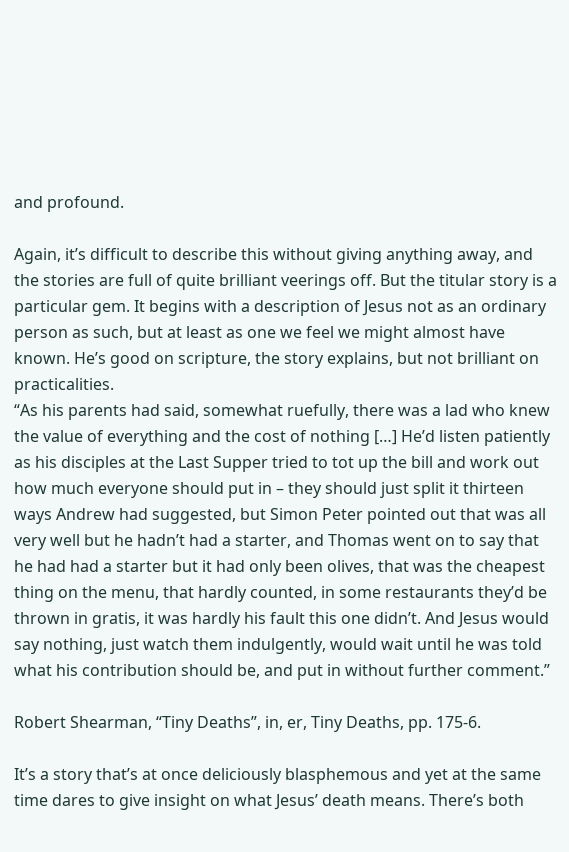and profound.

Again, it’s difficult to describe this without giving anything away, and the stories are full of quite brilliant veerings off. But the titular story is a particular gem. It begins with a description of Jesus not as an ordinary person as such, but at least as one we feel we might almost have known. He’s good on scripture, the story explains, but not brilliant on practicalities.
“As his parents had said, somewhat ruefully, there was a lad who knew the value of everything and the cost of nothing […] He’d listen patiently as his disciples at the Last Supper tried to tot up the bill and work out how much everyone should put in – they should just split it thirteen ways Andrew had suggested, but Simon Peter pointed out that was all very well but he hadn’t had a starter, and Thomas went on to say that he had had a starter but it had only been olives, that was the cheapest thing on the menu, that hardly counted, in some restaurants they’d be thrown in gratis, it was hardly his fault this one didn’t. And Jesus would say nothing, just watch them indulgently, would wait until he was told what his contribution should be, and put in without further comment.”

Robert Shearman, “Tiny Deaths”, in, er, Tiny Deaths, pp. 175-6.

It’s a story that’s at once deliciously blasphemous and yet at the same time dares to give insight on what Jesus’ death means. There’s both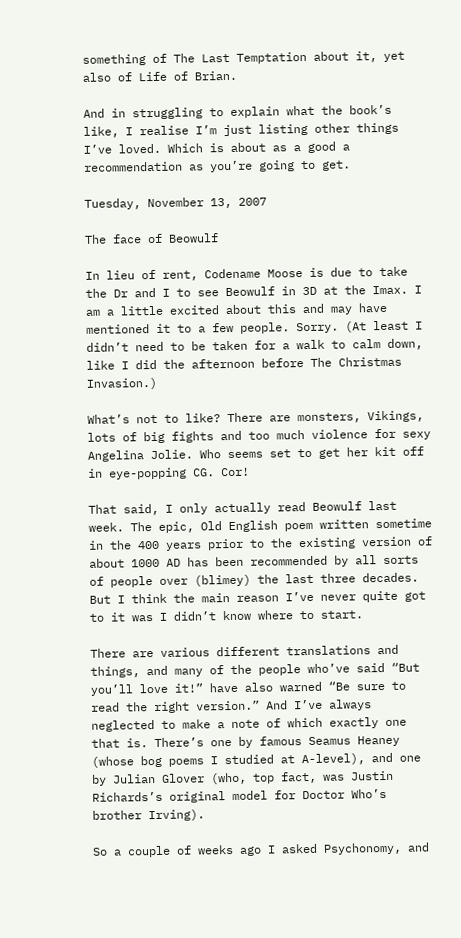something of The Last Temptation about it, yet also of Life of Brian.

And in struggling to explain what the book’s like, I realise I’m just listing other things I’ve loved. Which is about as a good a recommendation as you’re going to get.

Tuesday, November 13, 2007

The face of Beowulf

In lieu of rent, Codename Moose is due to take the Dr and I to see Beowulf in 3D at the Imax. I am a little excited about this and may have mentioned it to a few people. Sorry. (At least I didn’t need to be taken for a walk to calm down, like I did the afternoon before The Christmas Invasion.)

What’s not to like? There are monsters, Vikings, lots of big fights and too much violence for sexy Angelina Jolie. Who seems set to get her kit off in eye-popping CG. Cor!

That said, I only actually read Beowulf last week. The epic, Old English poem written sometime in the 400 years prior to the existing version of about 1000 AD has been recommended by all sorts of people over (blimey) the last three decades. But I think the main reason I’ve never quite got to it was I didn’t know where to start.

There are various different translations and things, and many of the people who’ve said “But you’ll love it!” have also warned “Be sure to read the right version.” And I’ve always neglected to make a note of which exactly one that is. There’s one by famous Seamus Heaney (whose bog poems I studied at A-level), and one by Julian Glover (who, top fact, was Justin Richards’s original model for Doctor Who’s brother Irving).

So a couple of weeks ago I asked Psychonomy, and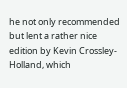he not only recommended but lent a rather nice edition by Kevin Crossley-Holland, which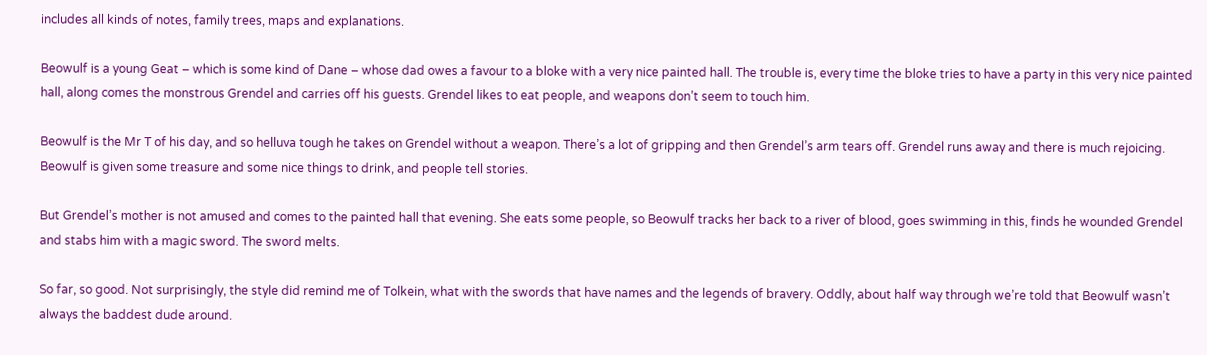includes all kinds of notes, family trees, maps and explanations.

Beowulf is a young Geat – which is some kind of Dane – whose dad owes a favour to a bloke with a very nice painted hall. The trouble is, every time the bloke tries to have a party in this very nice painted hall, along comes the monstrous Grendel and carries off his guests. Grendel likes to eat people, and weapons don’t seem to touch him.

Beowulf is the Mr T of his day, and so helluva tough he takes on Grendel without a weapon. There’s a lot of gripping and then Grendel’s arm tears off. Grendel runs away and there is much rejoicing. Beowulf is given some treasure and some nice things to drink, and people tell stories.

But Grendel’s mother is not amused and comes to the painted hall that evening. She eats some people, so Beowulf tracks her back to a river of blood, goes swimming in this, finds he wounded Grendel and stabs him with a magic sword. The sword melts.

So far, so good. Not surprisingly, the style did remind me of Tolkein, what with the swords that have names and the legends of bravery. Oddly, about half way through we’re told that Beowulf wasn’t always the baddest dude around.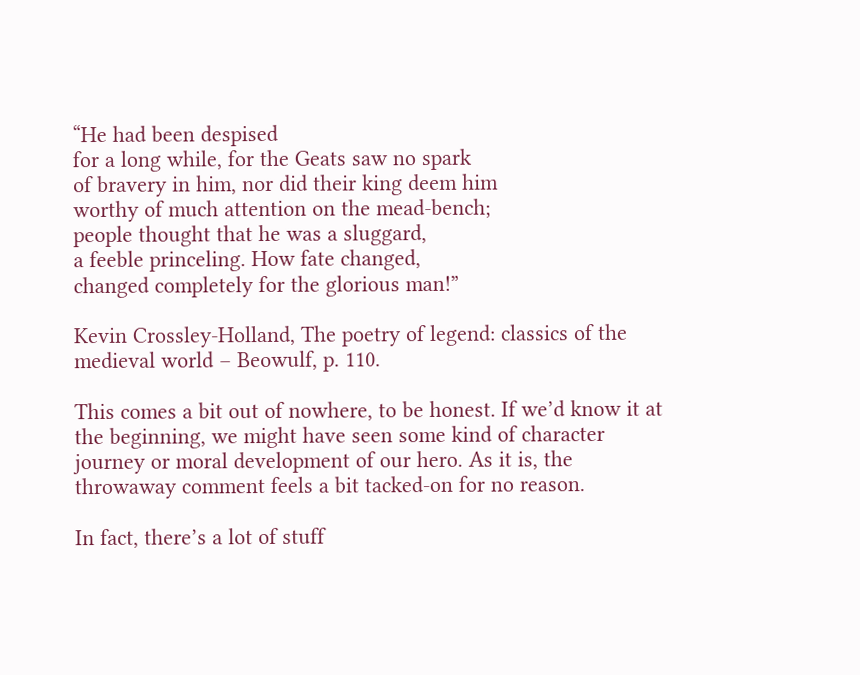“He had been despised
for a long while, for the Geats saw no spark
of bravery in him, nor did their king deem him
worthy of much attention on the mead-bench;
people thought that he was a sluggard,
a feeble princeling. How fate changed,
changed completely for the glorious man!”

Kevin Crossley-Holland, The poetry of legend: classics of the medieval world – Beowulf, p. 110.

This comes a bit out of nowhere, to be honest. If we’d know it at the beginning, we might have seen some kind of character journey or moral development of our hero. As it is, the throwaway comment feels a bit tacked-on for no reason.

In fact, there’s a lot of stuff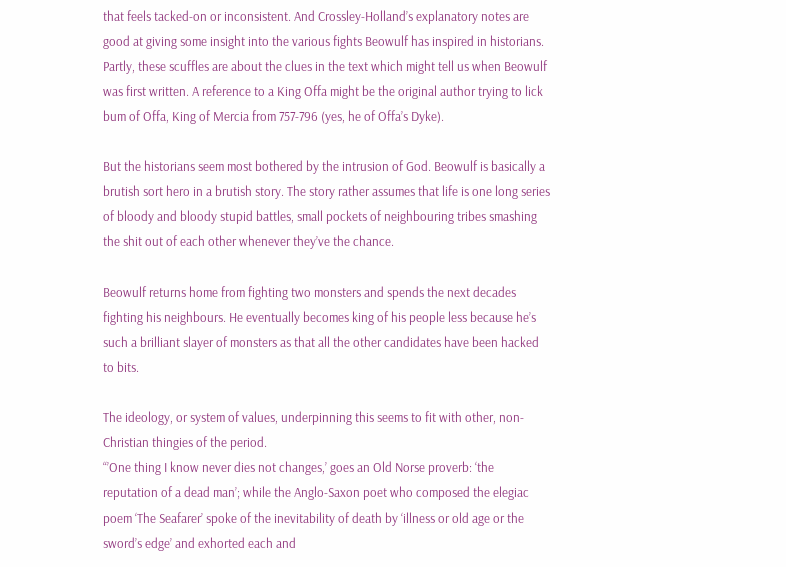that feels tacked-on or inconsistent. And Crossley-Holland’s explanatory notes are good at giving some insight into the various fights Beowulf has inspired in historians. Partly, these scuffles are about the clues in the text which might tell us when Beowulf was first written. A reference to a King Offa might be the original author trying to lick bum of Offa, King of Mercia from 757-796 (yes, he of Offa’s Dyke).

But the historians seem most bothered by the intrusion of God. Beowulf is basically a brutish sort hero in a brutish story. The story rather assumes that life is one long series of bloody and bloody stupid battles, small pockets of neighbouring tribes smashing the shit out of each other whenever they’ve the chance.

Beowulf returns home from fighting two monsters and spends the next decades fighting his neighbours. He eventually becomes king of his people less because he’s such a brilliant slayer of monsters as that all the other candidates have been hacked to bits.

The ideology, or system of values, underpinning this seems to fit with other, non-Christian thingies of the period.
“’One thing I know never dies not changes,’ goes an Old Norse proverb: ‘the reputation of a dead man’; while the Anglo-Saxon poet who composed the elegiac poem ‘The Seafarer’ spoke of the inevitability of death by ‘illness or old age or the sword’s edge’ and exhorted each and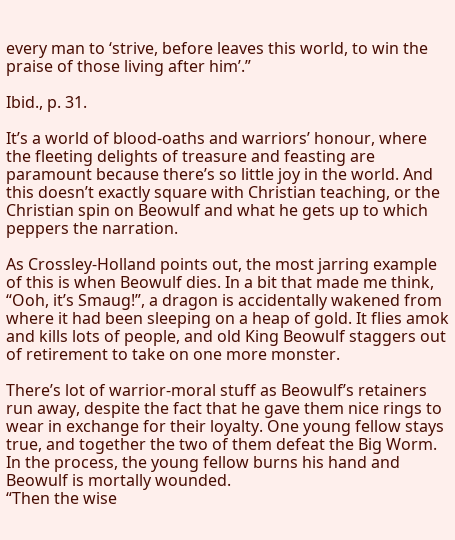every man to ‘strive, before leaves this world, to win the praise of those living after him’.”

Ibid., p. 31.

It’s a world of blood-oaths and warriors’ honour, where the fleeting delights of treasure and feasting are paramount because there’s so little joy in the world. And this doesn’t exactly square with Christian teaching, or the Christian spin on Beowulf and what he gets up to which peppers the narration.

As Crossley-Holland points out, the most jarring example of this is when Beowulf dies. In a bit that made me think, “Ooh, it’s Smaug!”, a dragon is accidentally wakened from where it had been sleeping on a heap of gold. It flies amok and kills lots of people, and old King Beowulf staggers out of retirement to take on one more monster.

There’s lot of warrior-moral stuff as Beowulf’s retainers run away, despite the fact that he gave them nice rings to wear in exchange for their loyalty. One young fellow stays true, and together the two of them defeat the Big Worm. In the process, the young fellow burns his hand and Beowulf is mortally wounded.
“Then the wise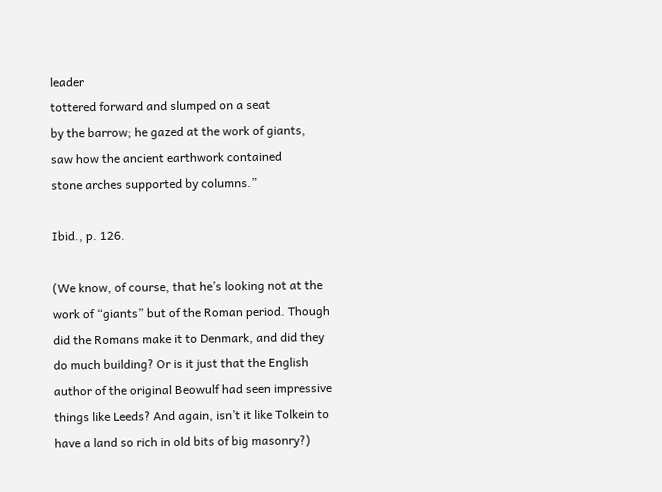leader
tottered forward and slumped on a seat
by the barrow; he gazed at the work of giants,
saw how the ancient earthwork contained
stone arches supported by columns.”

Ibid., p. 126.

(We know, of course, that he’s looking not at the work of “giants” but of the Roman period. Though did the Romans make it to Denmark, and did they do much building? Or is it just that the English author of the original Beowulf had seen impressive things like Leeds? And again, isn’t it like Tolkein to have a land so rich in old bits of big masonry?)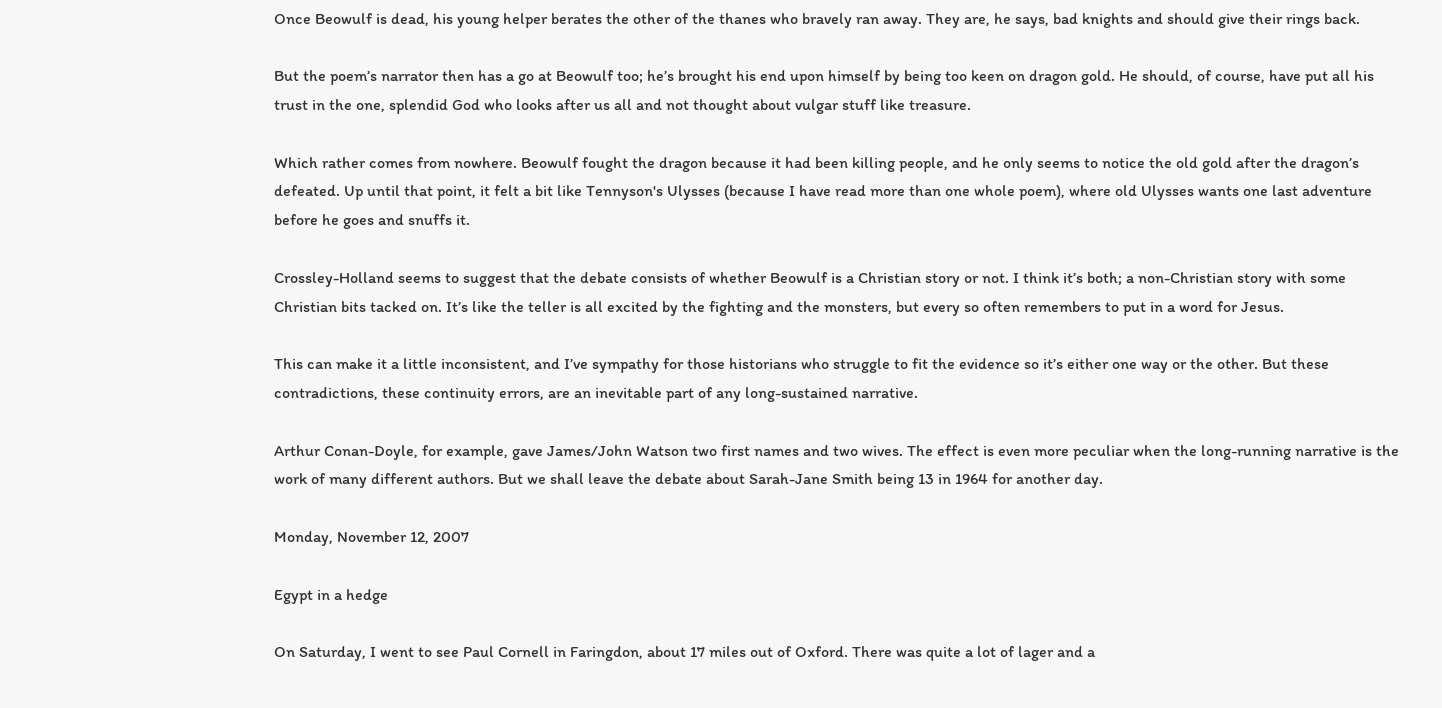Once Beowulf is dead, his young helper berates the other of the thanes who bravely ran away. They are, he says, bad knights and should give their rings back.

But the poem’s narrator then has a go at Beowulf too; he’s brought his end upon himself by being too keen on dragon gold. He should, of course, have put all his trust in the one, splendid God who looks after us all and not thought about vulgar stuff like treasure.

Which rather comes from nowhere. Beowulf fought the dragon because it had been killing people, and he only seems to notice the old gold after the dragon’s defeated. Up until that point, it felt a bit like Tennyson's Ulysses (because I have read more than one whole poem), where old Ulysses wants one last adventure before he goes and snuffs it.

Crossley-Holland seems to suggest that the debate consists of whether Beowulf is a Christian story or not. I think it’s both; a non-Christian story with some Christian bits tacked on. It’s like the teller is all excited by the fighting and the monsters, but every so often remembers to put in a word for Jesus.

This can make it a little inconsistent, and I’ve sympathy for those historians who struggle to fit the evidence so it’s either one way or the other. But these contradictions, these continuity errors, are an inevitable part of any long-sustained narrative.

Arthur Conan-Doyle, for example, gave James/John Watson two first names and two wives. The effect is even more peculiar when the long-running narrative is the work of many different authors. But we shall leave the debate about Sarah-Jane Smith being 13 in 1964 for another day.

Monday, November 12, 2007

Egypt in a hedge

On Saturday, I went to see Paul Cornell in Faringdon, about 17 miles out of Oxford. There was quite a lot of lager and a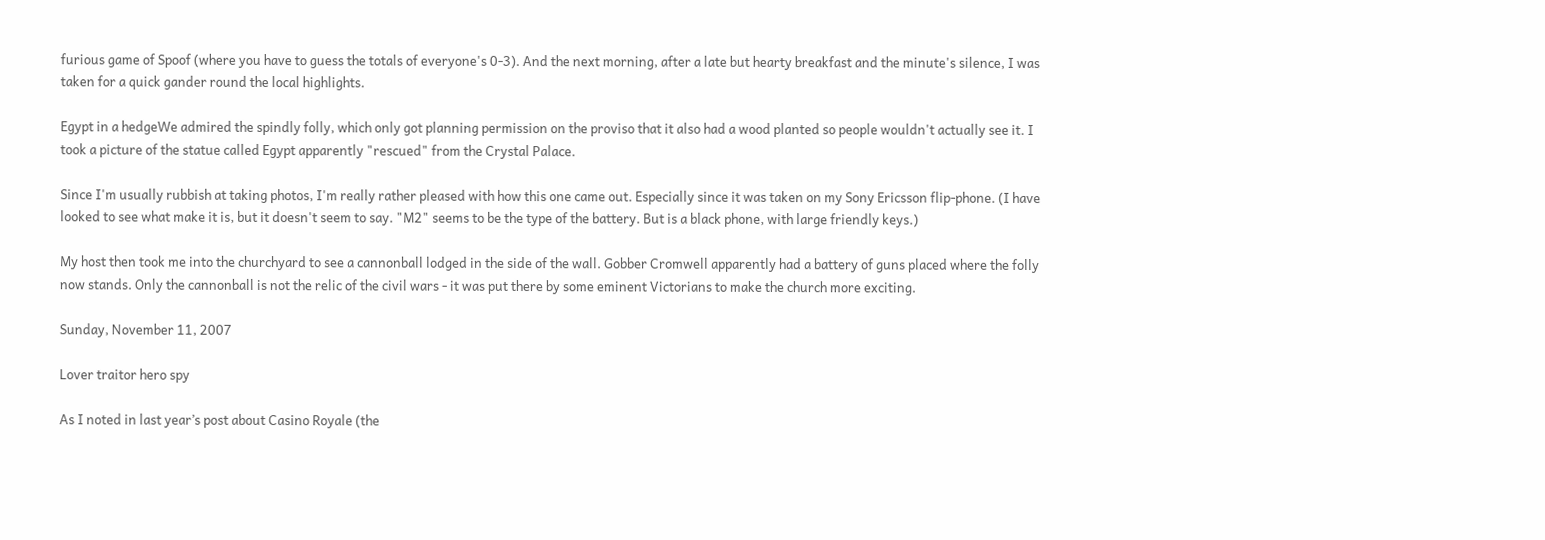furious game of Spoof (where you have to guess the totals of everyone's 0-3). And the next morning, after a late but hearty breakfast and the minute's silence, I was taken for a quick gander round the local highlights.

Egypt in a hedgeWe admired the spindly folly, which only got planning permission on the proviso that it also had a wood planted so people wouldn't actually see it. I took a picture of the statue called Egypt apparently "rescued" from the Crystal Palace.

Since I'm usually rubbish at taking photos, I'm really rather pleased with how this one came out. Especially since it was taken on my Sony Ericsson flip-phone. (I have looked to see what make it is, but it doesn't seem to say. "M2" seems to be the type of the battery. But is a black phone, with large friendly keys.)

My host then took me into the churchyard to see a cannonball lodged in the side of the wall. Gobber Cromwell apparently had a battery of guns placed where the folly now stands. Only the cannonball is not the relic of the civil wars - it was put there by some eminent Victorians to make the church more exciting.

Sunday, November 11, 2007

Lover traitor hero spy

As I noted in last year’s post about Casino Royale (the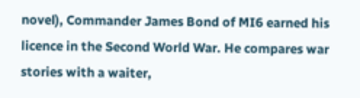novel), Commander James Bond of MI6 earned his licence in the Second World War. He compares war stories with a waiter,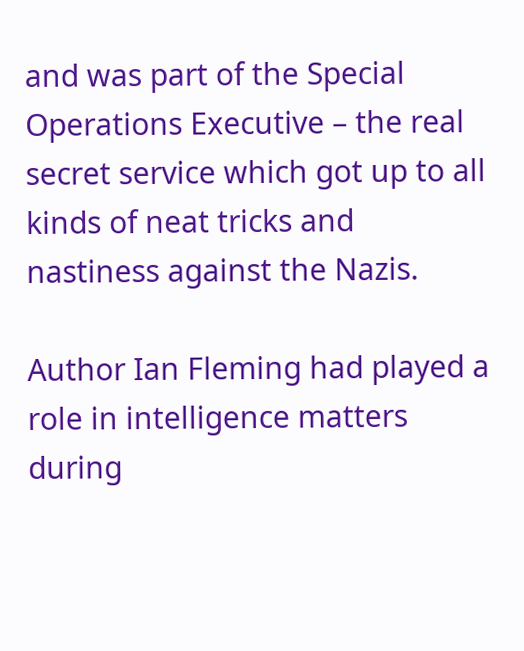and was part of the Special Operations Executive – the real secret service which got up to all kinds of neat tricks and nastiness against the Nazis.

Author Ian Fleming had played a role in intelligence matters during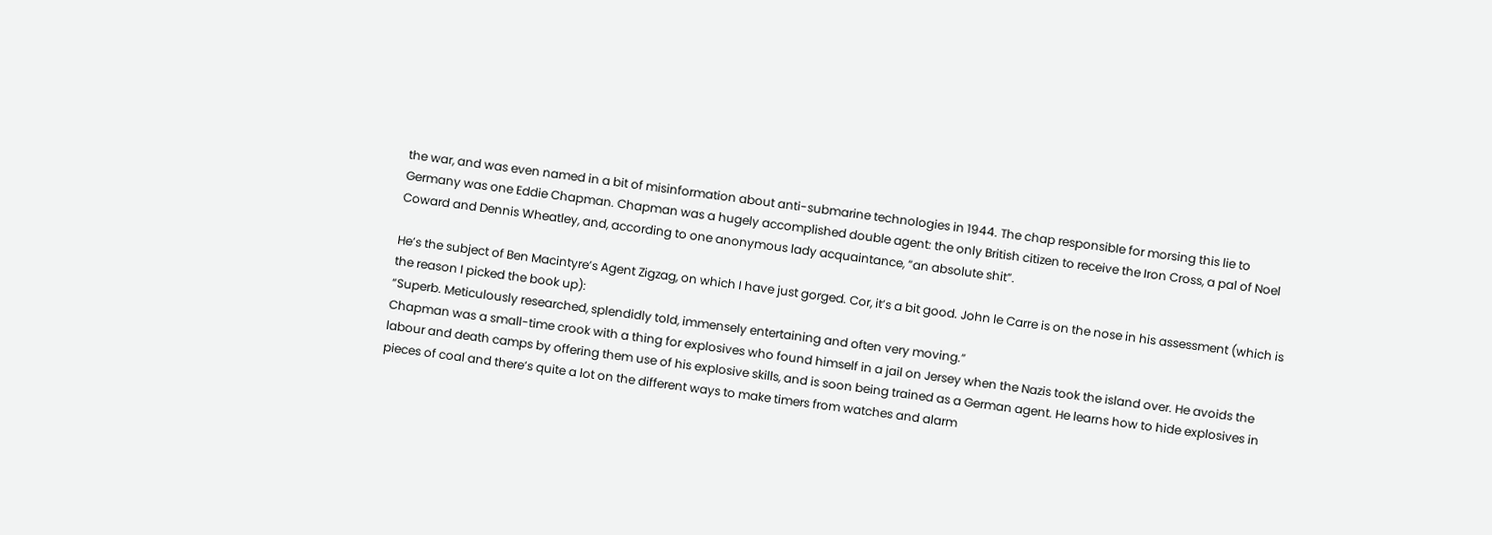the war, and was even named in a bit of misinformation about anti-submarine technologies in 1944. The chap responsible for morsing this lie to Germany was one Eddie Chapman. Chapman was a hugely accomplished double agent: the only British citizen to receive the Iron Cross, a pal of Noel Coward and Dennis Wheatley, and, according to one anonymous lady acquaintance, “an absolute shit”.

He’s the subject of Ben Macintyre’s Agent Zigzag, on which I have just gorged. Cor, it’s a bit good. John le Carre is on the nose in his assessment (which is the reason I picked the book up):
“Superb. Meticulously researched, splendidly told, immensely entertaining and often very moving.”
Chapman was a small-time crook with a thing for explosives who found himself in a jail on Jersey when the Nazis took the island over. He avoids the labour and death camps by offering them use of his explosive skills, and is soon being trained as a German agent. He learns how to hide explosives in pieces of coal and there’s quite a lot on the different ways to make timers from watches and alarm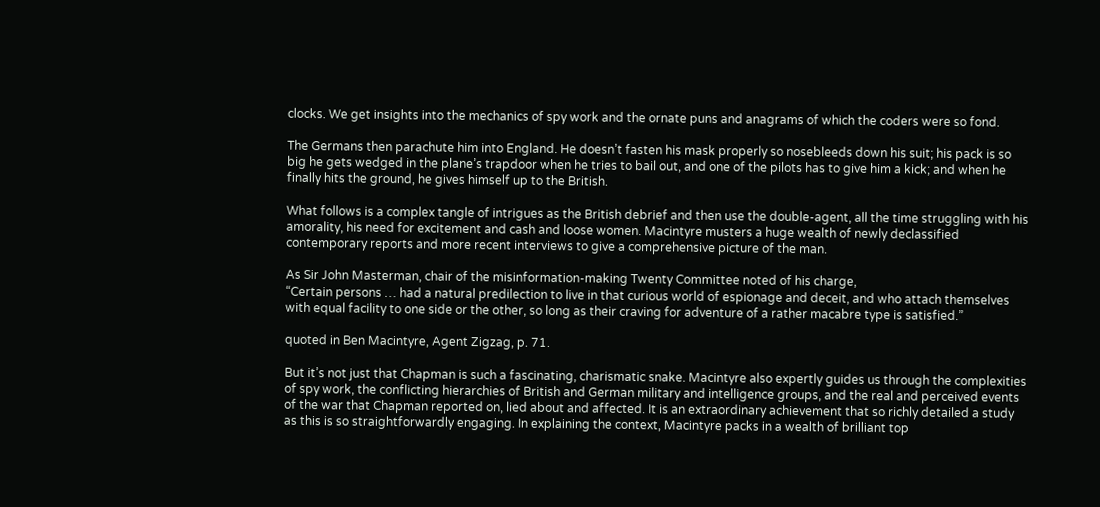clocks. We get insights into the mechanics of spy work and the ornate puns and anagrams of which the coders were so fond.

The Germans then parachute him into England. He doesn’t fasten his mask properly so nosebleeds down his suit; his pack is so big he gets wedged in the plane’s trapdoor when he tries to bail out, and one of the pilots has to give him a kick; and when he finally hits the ground, he gives himself up to the British.

What follows is a complex tangle of intrigues as the British debrief and then use the double-agent, all the time struggling with his amorality, his need for excitement and cash and loose women. Macintyre musters a huge wealth of newly declassified contemporary reports and more recent interviews to give a comprehensive picture of the man.

As Sir John Masterman, chair of the misinformation-making Twenty Committee noted of his charge,
“Certain persons … had a natural predilection to live in that curious world of espionage and deceit, and who attach themselves with equal facility to one side or the other, so long as their craving for adventure of a rather macabre type is satisfied.”

quoted in Ben Macintyre, Agent Zigzag, p. 71.

But it’s not just that Chapman is such a fascinating, charismatic snake. Macintyre also expertly guides us through the complexities of spy work, the conflicting hierarchies of British and German military and intelligence groups, and the real and perceived events of the war that Chapman reported on, lied about and affected. It is an extraordinary achievement that so richly detailed a study as this is so straightforwardly engaging. In explaining the context, Macintyre packs in a wealth of brilliant top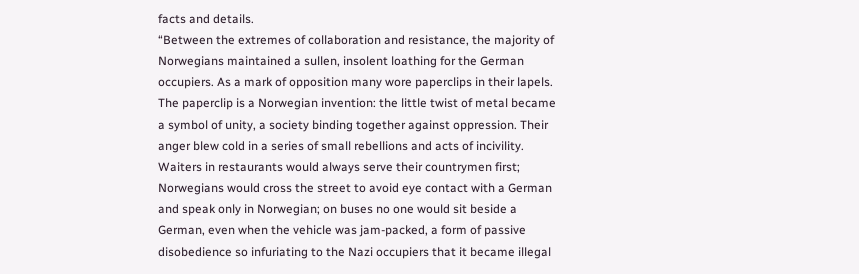facts and details.
“Between the extremes of collaboration and resistance, the majority of Norwegians maintained a sullen, insolent loathing for the German occupiers. As a mark of opposition many wore paperclips in their lapels. The paperclip is a Norwegian invention: the little twist of metal became a symbol of unity, a society binding together against oppression. Their anger blew cold in a series of small rebellions and acts of incivility. Waiters in restaurants would always serve their countrymen first; Norwegians would cross the street to avoid eye contact with a German and speak only in Norwegian; on buses no one would sit beside a German, even when the vehicle was jam-packed, a form of passive disobedience so infuriating to the Nazi occupiers that it became illegal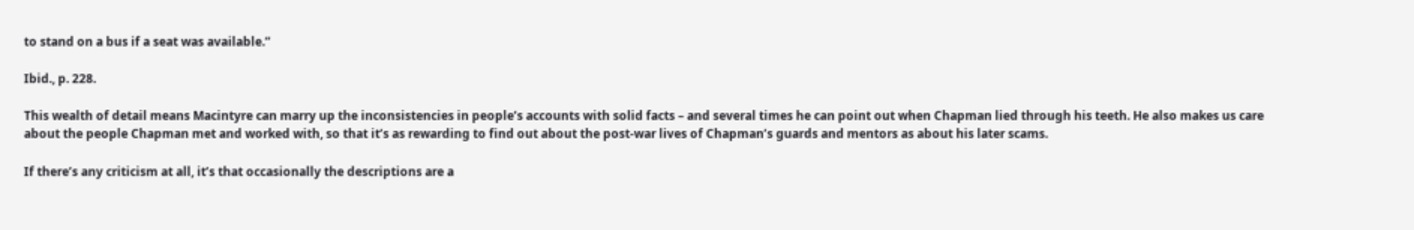to stand on a bus if a seat was available.”

Ibid., p. 228.

This wealth of detail means Macintyre can marry up the inconsistencies in people’s accounts with solid facts – and several times he can point out when Chapman lied through his teeth. He also makes us care about the people Chapman met and worked with, so that it’s as rewarding to find out about the post-war lives of Chapman’s guards and mentors as about his later scams.

If there’s any criticism at all, it’s that occasionally the descriptions are a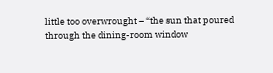little too overwrought – “the sun that poured through the dining-room window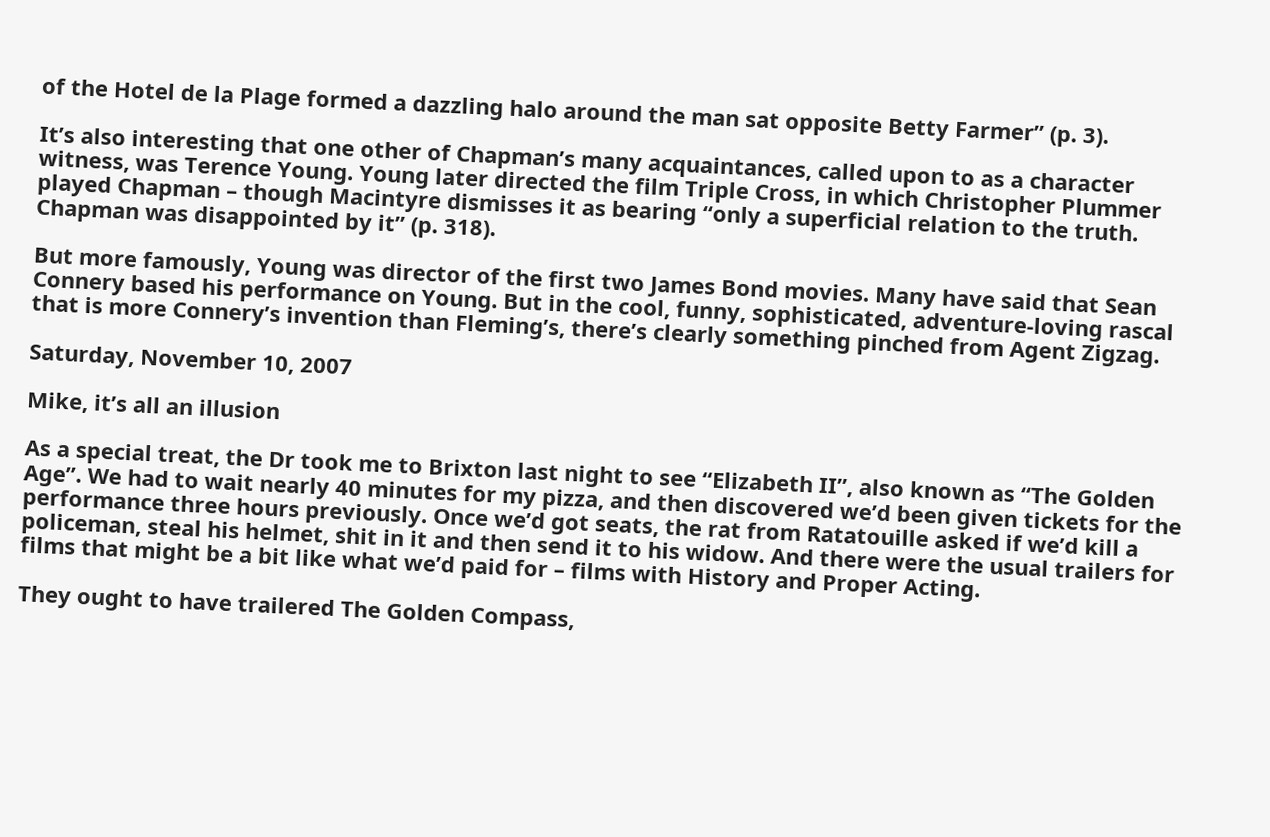of the Hotel de la Plage formed a dazzling halo around the man sat opposite Betty Farmer” (p. 3).

It’s also interesting that one other of Chapman’s many acquaintances, called upon to as a character witness, was Terence Young. Young later directed the film Triple Cross, in which Christopher Plummer played Chapman – though Macintyre dismisses it as bearing “only a superficial relation to the truth. Chapman was disappointed by it” (p. 318).

But more famously, Young was director of the first two James Bond movies. Many have said that Sean Connery based his performance on Young. But in the cool, funny, sophisticated, adventure-loving rascal that is more Connery’s invention than Fleming’s, there’s clearly something pinched from Agent Zigzag.

Saturday, November 10, 2007

Mike, it’s all an illusion

As a special treat, the Dr took me to Brixton last night to see “Elizabeth II”, also known as “The Golden Age”. We had to wait nearly 40 minutes for my pizza, and then discovered we’d been given tickets for the performance three hours previously. Once we’d got seats, the rat from Ratatouille asked if we’d kill a policeman, steal his helmet, shit in it and then send it to his widow. And there were the usual trailers for films that might be a bit like what we’d paid for – films with History and Proper Acting.

They ought to have trailered The Golden Compass,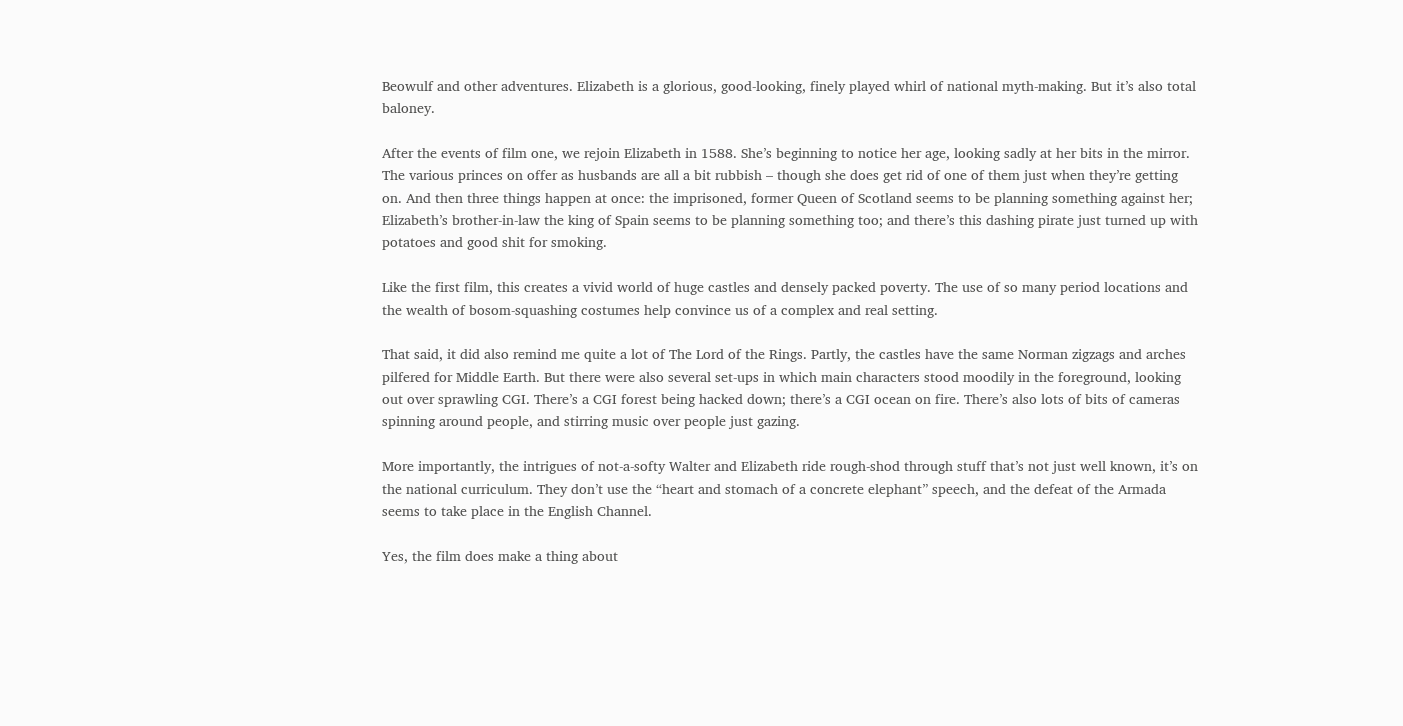Beowulf and other adventures. Elizabeth is a glorious, good-looking, finely played whirl of national myth-making. But it’s also total baloney.

After the events of film one, we rejoin Elizabeth in 1588. She’s beginning to notice her age, looking sadly at her bits in the mirror. The various princes on offer as husbands are all a bit rubbish – though she does get rid of one of them just when they’re getting on. And then three things happen at once: the imprisoned, former Queen of Scotland seems to be planning something against her; Elizabeth’s brother-in-law the king of Spain seems to be planning something too; and there’s this dashing pirate just turned up with potatoes and good shit for smoking.

Like the first film, this creates a vivid world of huge castles and densely packed poverty. The use of so many period locations and the wealth of bosom-squashing costumes help convince us of a complex and real setting.

That said, it did also remind me quite a lot of The Lord of the Rings. Partly, the castles have the same Norman zigzags and arches pilfered for Middle Earth. But there were also several set-ups in which main characters stood moodily in the foreground, looking out over sprawling CGI. There’s a CGI forest being hacked down; there’s a CGI ocean on fire. There’s also lots of bits of cameras spinning around people, and stirring music over people just gazing.

More importantly, the intrigues of not-a-softy Walter and Elizabeth ride rough-shod through stuff that’s not just well known, it’s on the national curriculum. They don’t use the “heart and stomach of a concrete elephant” speech, and the defeat of the Armada seems to take place in the English Channel.

Yes, the film does make a thing about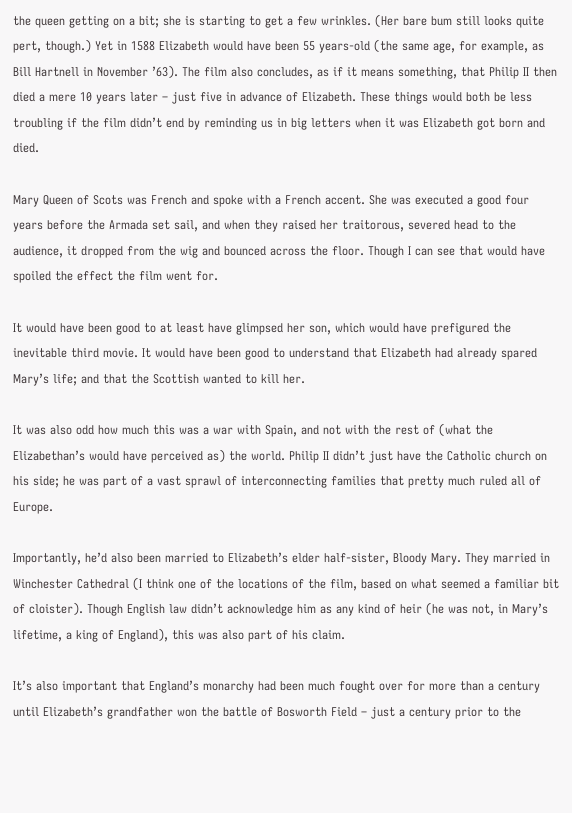the queen getting on a bit; she is starting to get a few wrinkles. (Her bare bum still looks quite pert, though.) Yet in 1588 Elizabeth would have been 55 years-old (the same age, for example, as Bill Hartnell in November ’63). The film also concludes, as if it means something, that Philip II then died a mere 10 years later – just five in advance of Elizabeth. These things would both be less troubling if the film didn’t end by reminding us in big letters when it was Elizabeth got born and died.

Mary Queen of Scots was French and spoke with a French accent. She was executed a good four years before the Armada set sail, and when they raised her traitorous, severed head to the audience, it dropped from the wig and bounced across the floor. Though I can see that would have spoiled the effect the film went for.

It would have been good to at least have glimpsed her son, which would have prefigured the inevitable third movie. It would have been good to understand that Elizabeth had already spared Mary’s life; and that the Scottish wanted to kill her.

It was also odd how much this was a war with Spain, and not with the rest of (what the Elizabethan’s would have perceived as) the world. Philip II didn’t just have the Catholic church on his side; he was part of a vast sprawl of interconnecting families that pretty much ruled all of Europe.

Importantly, he’d also been married to Elizabeth’s elder half-sister, Bloody Mary. They married in Winchester Cathedral (I think one of the locations of the film, based on what seemed a familiar bit of cloister). Though English law didn’t acknowledge him as any kind of heir (he was not, in Mary’s lifetime, a king of England), this was also part of his claim.

It’s also important that England’s monarchy had been much fought over for more than a century until Elizabeth’s grandfather won the battle of Bosworth Field – just a century prior to the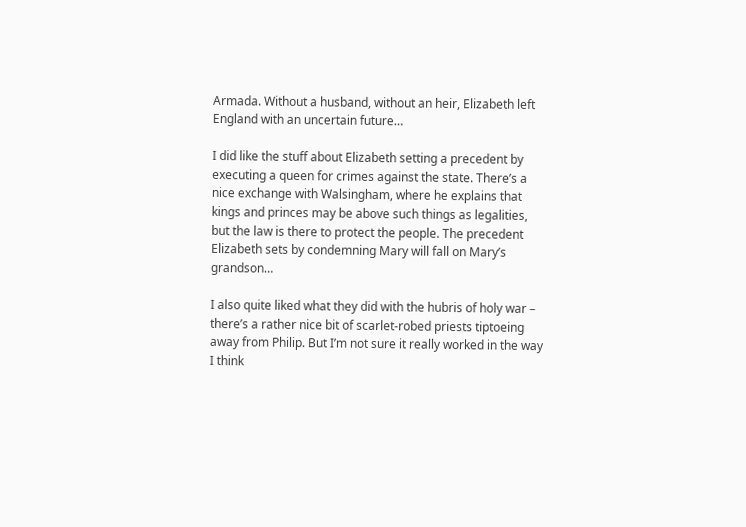Armada. Without a husband, without an heir, Elizabeth left England with an uncertain future…

I did like the stuff about Elizabeth setting a precedent by executing a queen for crimes against the state. There’s a nice exchange with Walsingham, where he explains that kings and princes may be above such things as legalities, but the law is there to protect the people. The precedent Elizabeth sets by condemning Mary will fall on Mary’s grandson…

I also quite liked what they did with the hubris of holy war – there’s a rather nice bit of scarlet-robed priests tiptoeing away from Philip. But I’m not sure it really worked in the way I think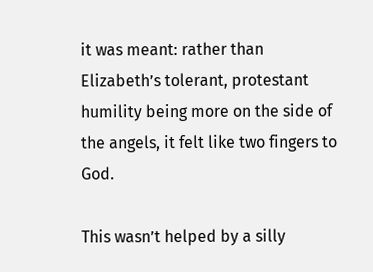it was meant: rather than Elizabeth’s tolerant, protestant humility being more on the side of the angels, it felt like two fingers to God.

This wasn’t helped by a silly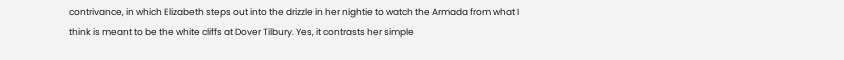contrivance, in which Elizabeth steps out into the drizzle in her nightie to watch the Armada from what I think is meant to be the white cliffs at Dover Tilbury. Yes, it contrasts her simple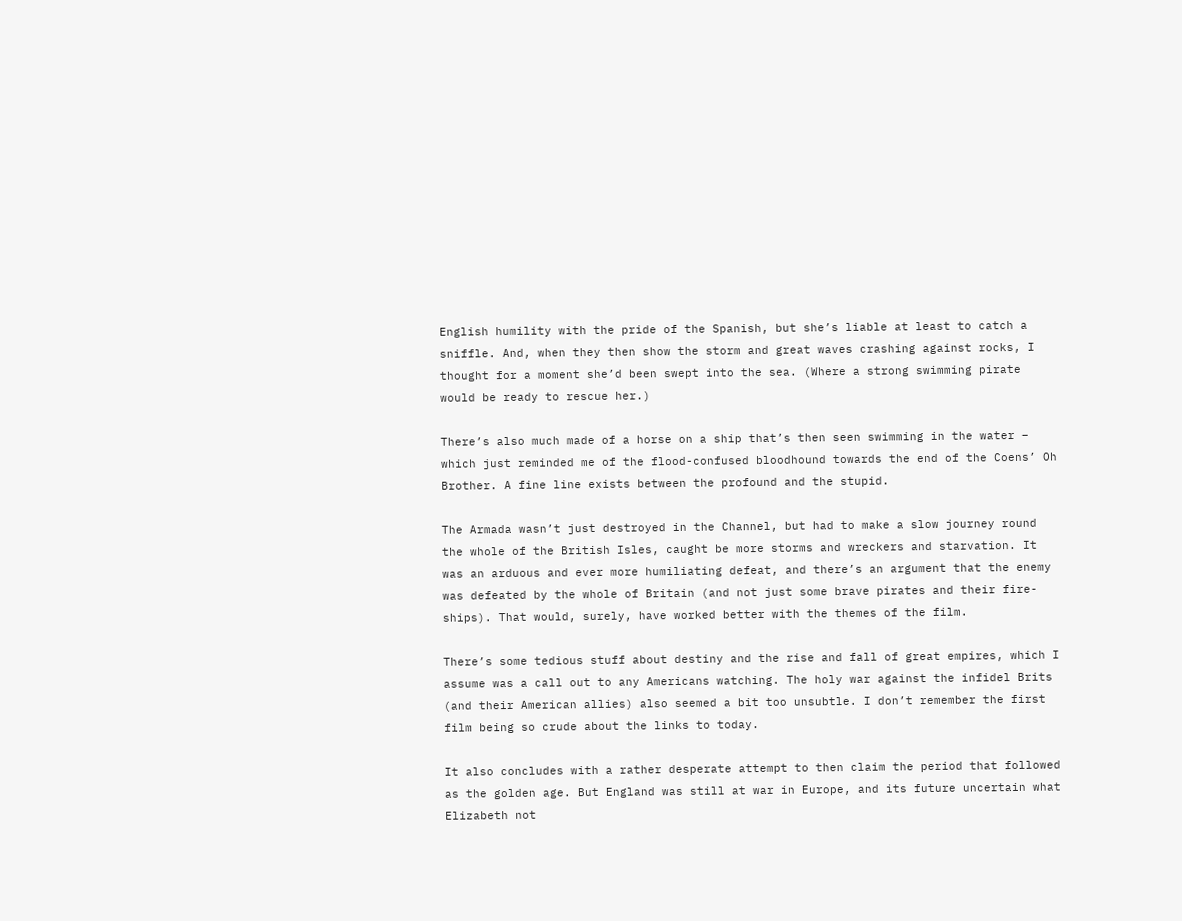English humility with the pride of the Spanish, but she’s liable at least to catch a sniffle. And, when they then show the storm and great waves crashing against rocks, I thought for a moment she’d been swept into the sea. (Where a strong swimming pirate would be ready to rescue her.)

There’s also much made of a horse on a ship that’s then seen swimming in the water – which just reminded me of the flood-confused bloodhound towards the end of the Coens’ Oh Brother. A fine line exists between the profound and the stupid.

The Armada wasn’t just destroyed in the Channel, but had to make a slow journey round the whole of the British Isles, caught be more storms and wreckers and starvation. It was an arduous and ever more humiliating defeat, and there’s an argument that the enemy was defeated by the whole of Britain (and not just some brave pirates and their fire-ships). That would, surely, have worked better with the themes of the film.

There’s some tedious stuff about destiny and the rise and fall of great empires, which I assume was a call out to any Americans watching. The holy war against the infidel Brits (and their American allies) also seemed a bit too unsubtle. I don’t remember the first film being so crude about the links to today.

It also concludes with a rather desperate attempt to then claim the period that followed as the golden age. But England was still at war in Europe, and its future uncertain what Elizabeth not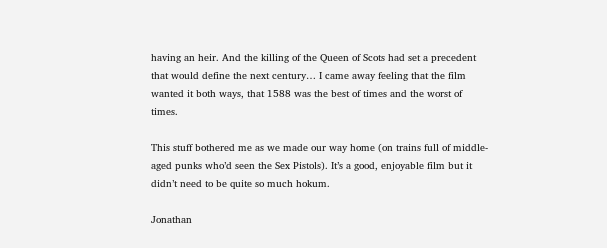having an heir. And the killing of the Queen of Scots had set a precedent that would define the next century… I came away feeling that the film wanted it both ways, that 1588 was the best of times and the worst of times.

This stuff bothered me as we made our way home (on trains full of middle-aged punks who’d seen the Sex Pistols). It’s a good, enjoyable film but it didn’t need to be quite so much hokum.

Jonathan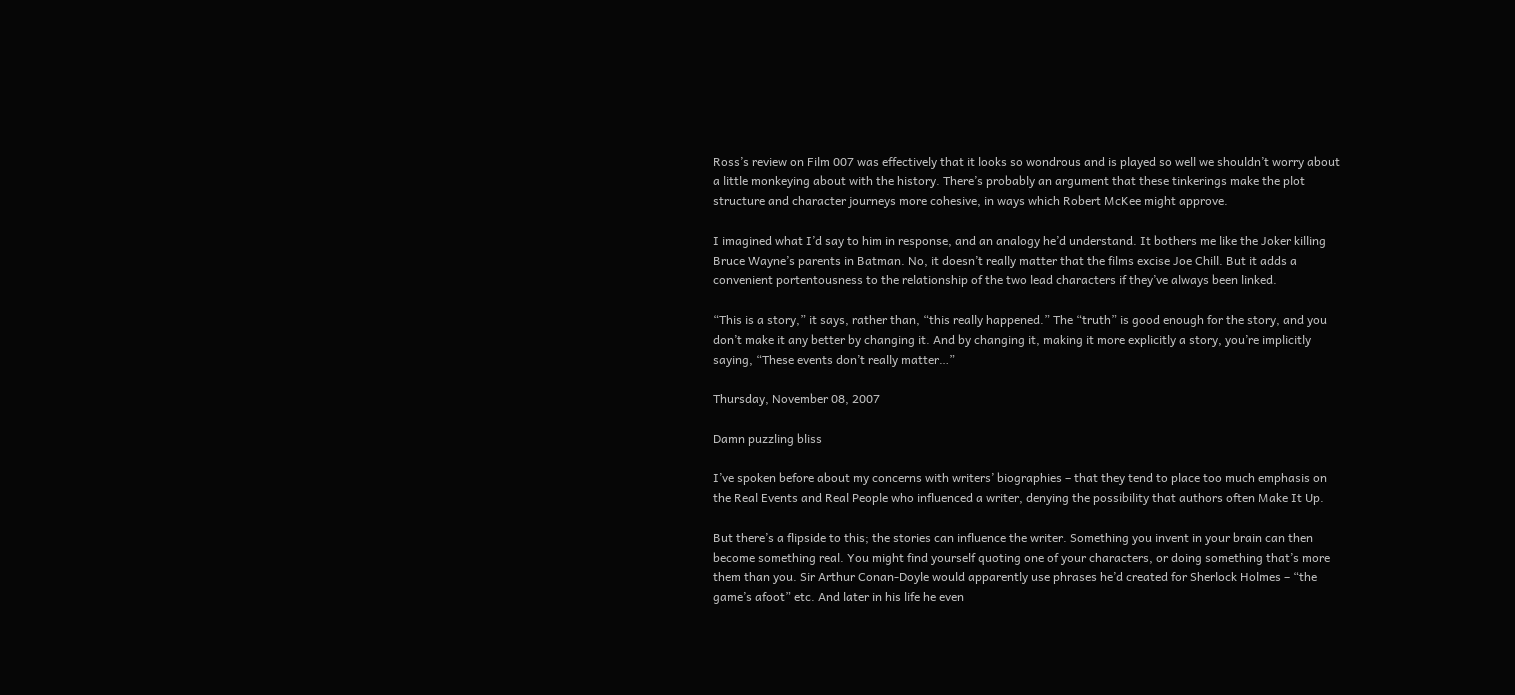Ross’s review on Film 007 was effectively that it looks so wondrous and is played so well we shouldn’t worry about a little monkeying about with the history. There’s probably an argument that these tinkerings make the plot structure and character journeys more cohesive, in ways which Robert McKee might approve.

I imagined what I’d say to him in response, and an analogy he’d understand. It bothers me like the Joker killing Bruce Wayne’s parents in Batman. No, it doesn’t really matter that the films excise Joe Chill. But it adds a convenient portentousness to the relationship of the two lead characters if they’ve always been linked.

“This is a story,” it says, rather than, “this really happened.” The “truth” is good enough for the story, and you don’t make it any better by changing it. And by changing it, making it more explicitly a story, you’re implicitly saying, “These events don’t really matter…”

Thursday, November 08, 2007

Damn puzzling bliss

I’ve spoken before about my concerns with writers’ biographies – that they tend to place too much emphasis on the Real Events and Real People who influenced a writer, denying the possibility that authors often Make It Up.

But there’s a flipside to this; the stories can influence the writer. Something you invent in your brain can then become something real. You might find yourself quoting one of your characters, or doing something that’s more them than you. Sir Arthur Conan-Doyle would apparently use phrases he’d created for Sherlock Holmes – “the game’s afoot” etc. And later in his life he even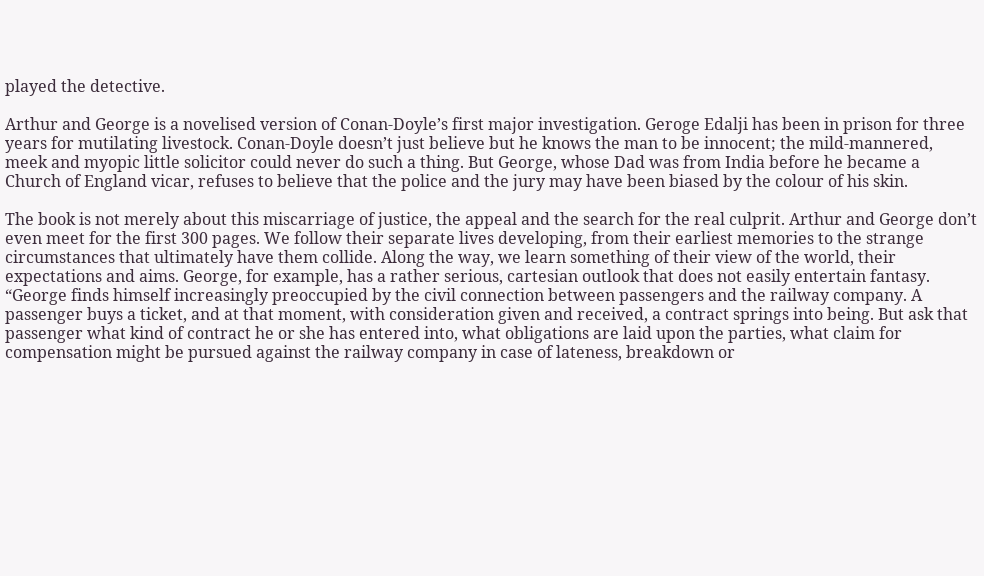played the detective.

Arthur and George is a novelised version of Conan-Doyle’s first major investigation. Geroge Edalji has been in prison for three years for mutilating livestock. Conan-Doyle doesn’t just believe but he knows the man to be innocent; the mild-mannered, meek and myopic little solicitor could never do such a thing. But George, whose Dad was from India before he became a Church of England vicar, refuses to believe that the police and the jury may have been biased by the colour of his skin.

The book is not merely about this miscarriage of justice, the appeal and the search for the real culprit. Arthur and George don’t even meet for the first 300 pages. We follow their separate lives developing, from their earliest memories to the strange circumstances that ultimately have them collide. Along the way, we learn something of their view of the world, their expectations and aims. George, for example, has a rather serious, cartesian outlook that does not easily entertain fantasy.
“George finds himself increasingly preoccupied by the civil connection between passengers and the railway company. A passenger buys a ticket, and at that moment, with consideration given and received, a contract springs into being. But ask that passenger what kind of contract he or she has entered into, what obligations are laid upon the parties, what claim for compensation might be pursued against the railway company in case of lateness, breakdown or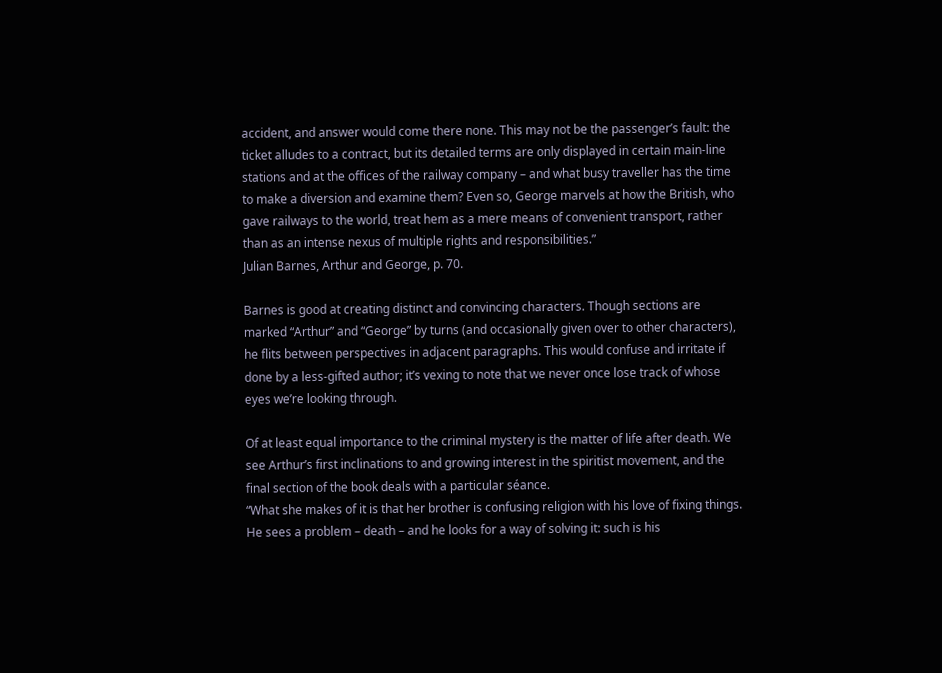accident, and answer would come there none. This may not be the passenger’s fault: the ticket alludes to a contract, but its detailed terms are only displayed in certain main-line stations and at the offices of the railway company – and what busy traveller has the time to make a diversion and examine them? Even so, George marvels at how the British, who gave railways to the world, treat hem as a mere means of convenient transport, rather than as an intense nexus of multiple rights and responsibilities.”
Julian Barnes, Arthur and George, p. 70.

Barnes is good at creating distinct and convincing characters. Though sections are marked “Arthur” and “George” by turns (and occasionally given over to other characters), he flits between perspectives in adjacent paragraphs. This would confuse and irritate if done by a less-gifted author; it’s vexing to note that we never once lose track of whose eyes we’re looking through.

Of at least equal importance to the criminal mystery is the matter of life after death. We see Arthur’s first inclinations to and growing interest in the spiritist movement, and the final section of the book deals with a particular séance.
“What she makes of it is that her brother is confusing religion with his love of fixing things. He sees a problem – death – and he looks for a way of solving it: such is his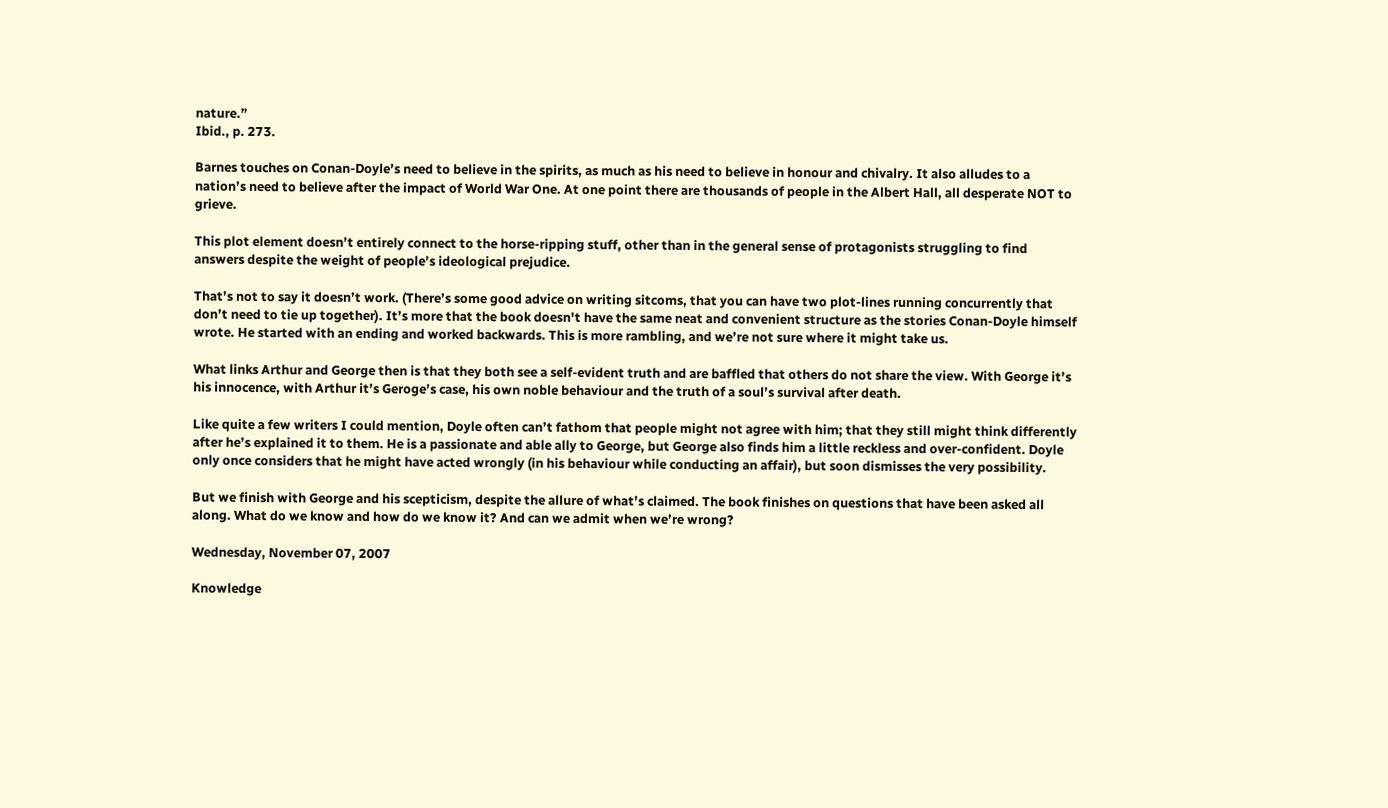nature.”
Ibid., p. 273.

Barnes touches on Conan-Doyle’s need to believe in the spirits, as much as his need to believe in honour and chivalry. It also alludes to a nation’s need to believe after the impact of World War One. At one point there are thousands of people in the Albert Hall, all desperate NOT to grieve.

This plot element doesn’t entirely connect to the horse-ripping stuff, other than in the general sense of protagonists struggling to find answers despite the weight of people’s ideological prejudice.

That’s not to say it doesn’t work. (There’s some good advice on writing sitcoms, that you can have two plot-lines running concurrently that don’t need to tie up together). It’s more that the book doesn't have the same neat and convenient structure as the stories Conan-Doyle himself wrote. He started with an ending and worked backwards. This is more rambling, and we’re not sure where it might take us.

What links Arthur and George then is that they both see a self-evident truth and are baffled that others do not share the view. With George it’s his innocence, with Arthur it’s Geroge’s case, his own noble behaviour and the truth of a soul’s survival after death.

Like quite a few writers I could mention, Doyle often can’t fathom that people might not agree with him; that they still might think differently after he’s explained it to them. He is a passionate and able ally to George, but George also finds him a little reckless and over-confident. Doyle only once considers that he might have acted wrongly (in his behaviour while conducting an affair), but soon dismisses the very possibility.

But we finish with George and his scepticism, despite the allure of what’s claimed. The book finishes on questions that have been asked all along. What do we know and how do we know it? And can we admit when we’re wrong?

Wednesday, November 07, 2007

Knowledge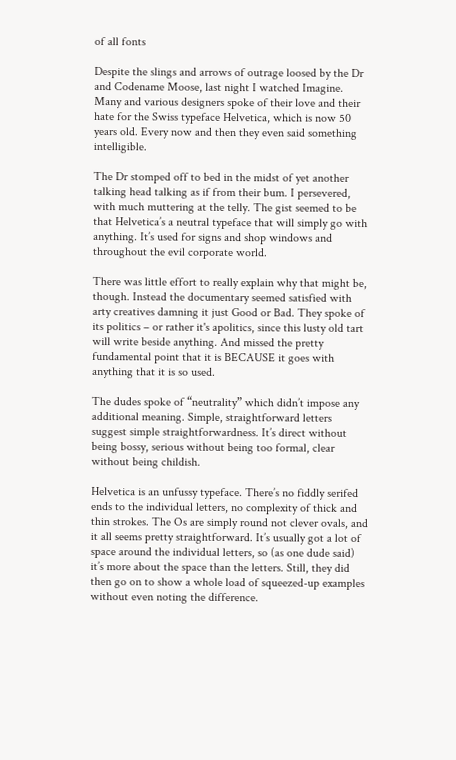of all fonts

Despite the slings and arrows of outrage loosed by the Dr and Codename Moose, last night I watched Imagine. Many and various designers spoke of their love and their hate for the Swiss typeface Helvetica, which is now 50 years old. Every now and then they even said something intelligible.

The Dr stomped off to bed in the midst of yet another talking head talking as if from their bum. I persevered, with much muttering at the telly. The gist seemed to be that Helvetica’s a neutral typeface that will simply go with anything. It’s used for signs and shop windows and throughout the evil corporate world.

There was little effort to really explain why that might be, though. Instead the documentary seemed satisfied with arty creatives damning it just Good or Bad. They spoke of its politics – or rather it's apolitics, since this lusty old tart will write beside anything. And missed the pretty fundamental point that it is BECAUSE it goes with anything that it is so used.

The dudes spoke of “neutrality” which didn’t impose any additional meaning. Simple, straightforward letters suggest simple straightforwardness. It’s direct without being bossy, serious without being too formal, clear without being childish.

Helvetica is an unfussy typeface. There’s no fiddly serifed ends to the individual letters, no complexity of thick and thin strokes. The Os are simply round not clever ovals, and it all seems pretty straightforward. It’s usually got a lot of space around the individual letters, so (as one dude said) it’s more about the space than the letters. Still, they did then go on to show a whole load of squeezed-up examples without even noting the difference.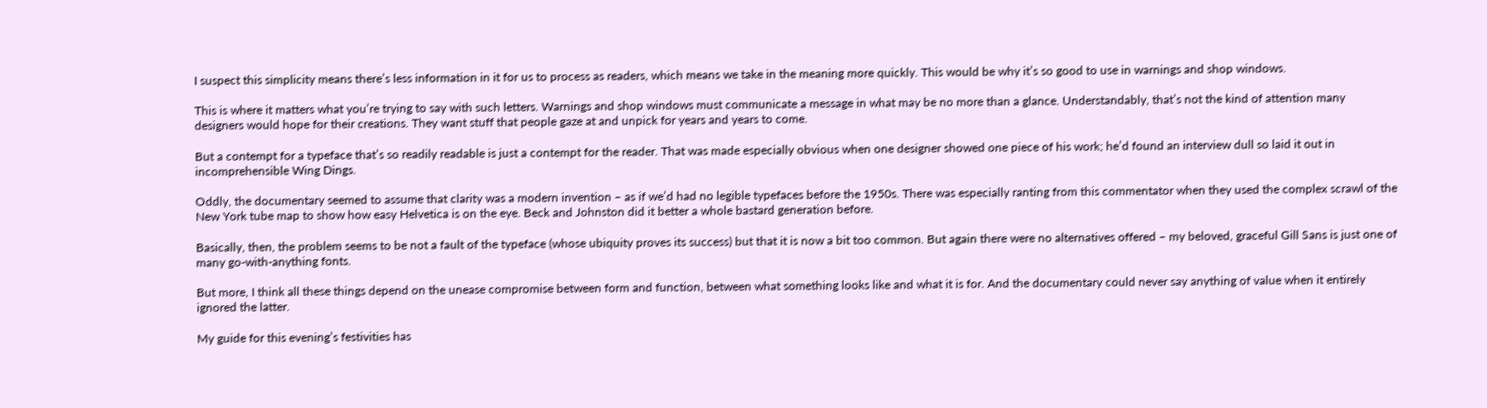I suspect this simplicity means there’s less information in it for us to process as readers, which means we take in the meaning more quickly. This would be why it’s so good to use in warnings and shop windows.

This is where it matters what you’re trying to say with such letters. Warnings and shop windows must communicate a message in what may be no more than a glance. Understandably, that’s not the kind of attention many designers would hope for their creations. They want stuff that people gaze at and unpick for years and years to come.

But a contempt for a typeface that’s so readily readable is just a contempt for the reader. That was made especially obvious when one designer showed one piece of his work; he’d found an interview dull so laid it out in incomprehensible Wing Dings.

Oddly, the documentary seemed to assume that clarity was a modern invention – as if we’d had no legible typefaces before the 1950s. There was especially ranting from this commentator when they used the complex scrawl of the New York tube map to show how easy Helvetica is on the eye. Beck and Johnston did it better a whole bastard generation before.

Basically, then, the problem seems to be not a fault of the typeface (whose ubiquity proves its success) but that it is now a bit too common. But again there were no alternatives offered – my beloved, graceful Gill Sans is just one of many go-with-anything fonts.

But more, I think all these things depend on the unease compromise between form and function, between what something looks like and what it is for. And the documentary could never say anything of value when it entirely ignored the latter.

My guide for this evening’s festivities has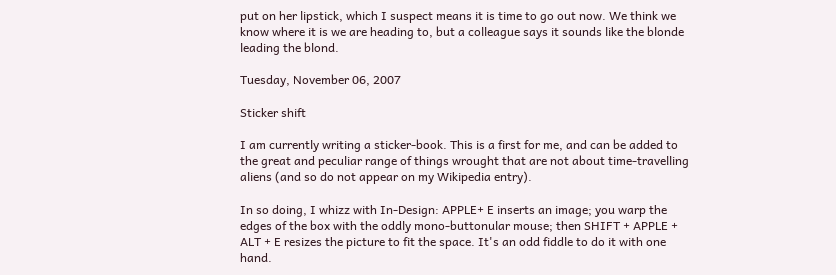put on her lipstick, which I suspect means it is time to go out now. We think we know where it is we are heading to, but a colleague says it sounds like the blonde leading the blond.

Tuesday, November 06, 2007

Sticker shift

I am currently writing a sticker-book. This is a first for me, and can be added to the great and peculiar range of things wrought that are not about time-travelling aliens (and so do not appear on my Wikipedia entry).

In so doing, I whizz with In-Design: APPLE+ E inserts an image; you warp the edges of the box with the oddly mono-buttonular mouse; then SHIFT + APPLE + ALT + E resizes the picture to fit the space. It's an odd fiddle to do it with one hand.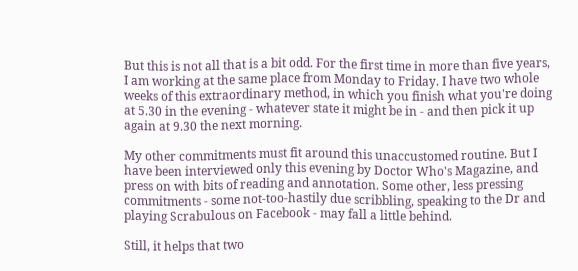But this is not all that is a bit odd. For the first time in more than five years, I am working at the same place from Monday to Friday. I have two whole weeks of this extraordinary method, in which you finish what you're doing at 5.30 in the evening - whatever state it might be in - and then pick it up again at 9.30 the next morning.

My other commitments must fit around this unaccustomed routine. But I have been interviewed only this evening by Doctor Who's Magazine, and press on with bits of reading and annotation. Some other, less pressing commitments - some not-too-hastily due scribbling, speaking to the Dr and playing Scrabulous on Facebook - may fall a little behind.

Still, it helps that two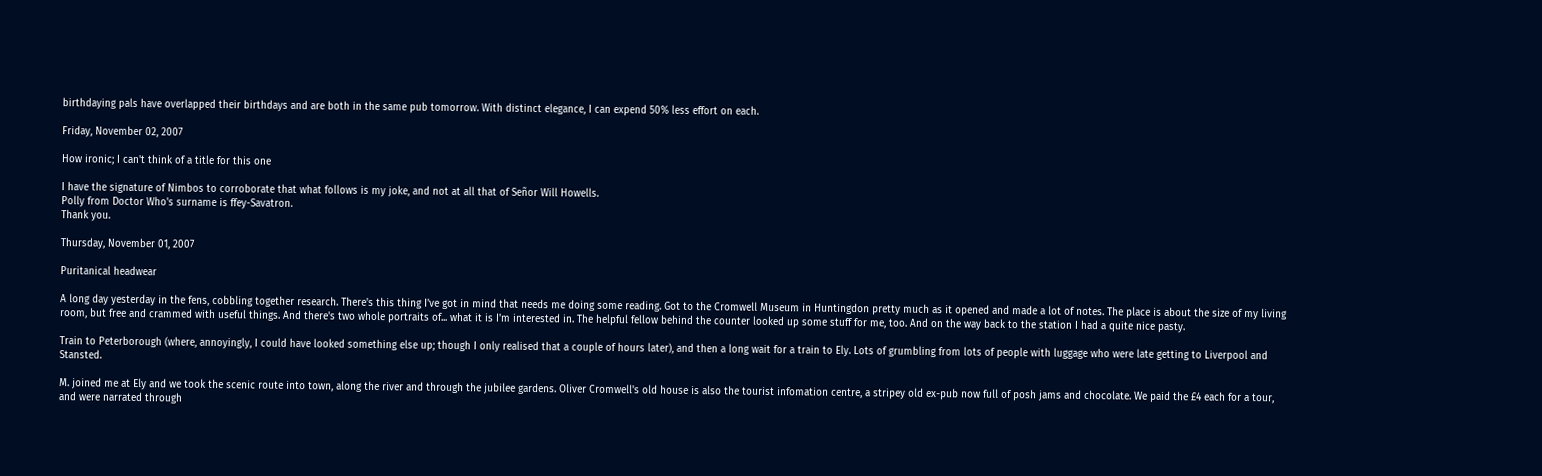birthdaying pals have overlapped their birthdays and are both in the same pub tomorrow. With distinct elegance, I can expend 50% less effort on each.

Friday, November 02, 2007

How ironic; I can't think of a title for this one

I have the signature of Nimbos to corroborate that what follows is my joke, and not at all that of Señor Will Howells.
Polly from Doctor Who's surname is ffey-Savatron.
Thank you.

Thursday, November 01, 2007

Puritanical headwear

A long day yesterday in the fens, cobbling together research. There's this thing I've got in mind that needs me doing some reading. Got to the Cromwell Museum in Huntingdon pretty much as it opened and made a lot of notes. The place is about the size of my living room, but free and crammed with useful things. And there's two whole portraits of... what it is I'm interested in. The helpful fellow behind the counter looked up some stuff for me, too. And on the way back to the station I had a quite nice pasty.

Train to Peterborough (where, annoyingly, I could have looked something else up; though I only realised that a couple of hours later), and then a long wait for a train to Ely. Lots of grumbling from lots of people with luggage who were late getting to Liverpool and Stansted.

M. joined me at Ely and we took the scenic route into town, along the river and through the jubilee gardens. Oliver Cromwell's old house is also the tourist infomation centre, a stripey old ex-pub now full of posh jams and chocolate. We paid the £4 each for a tour, and were narrated through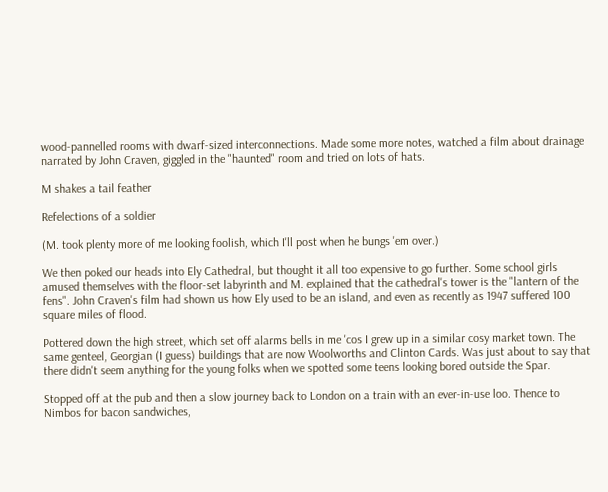wood-pannelled rooms with dwarf-sized interconnections. Made some more notes, watched a film about drainage narrated by John Craven, giggled in the "haunted" room and tried on lots of hats.

M shakes a tail feather

Refelections of a soldier

(M. took plenty more of me looking foolish, which I'll post when he bungs 'em over.)

We then poked our heads into Ely Cathedral, but thought it all too expensive to go further. Some school girls amused themselves with the floor-set labyrinth and M. explained that the cathedral's tower is the "lantern of the fens". John Craven's film had shown us how Ely used to be an island, and even as recently as 1947 suffered 100 square miles of flood.

Pottered down the high street, which set off alarms bells in me 'cos I grew up in a similar cosy market town. The same genteel, Georgian (I guess) buildings that are now Woolworths and Clinton Cards. Was just about to say that there didn't seem anything for the young folks when we spotted some teens looking bored outside the Spar.

Stopped off at the pub and then a slow journey back to London on a train with an ever-in-use loo. Thence to Nimbos for bacon sandwiches,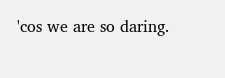'cos we are so daring.